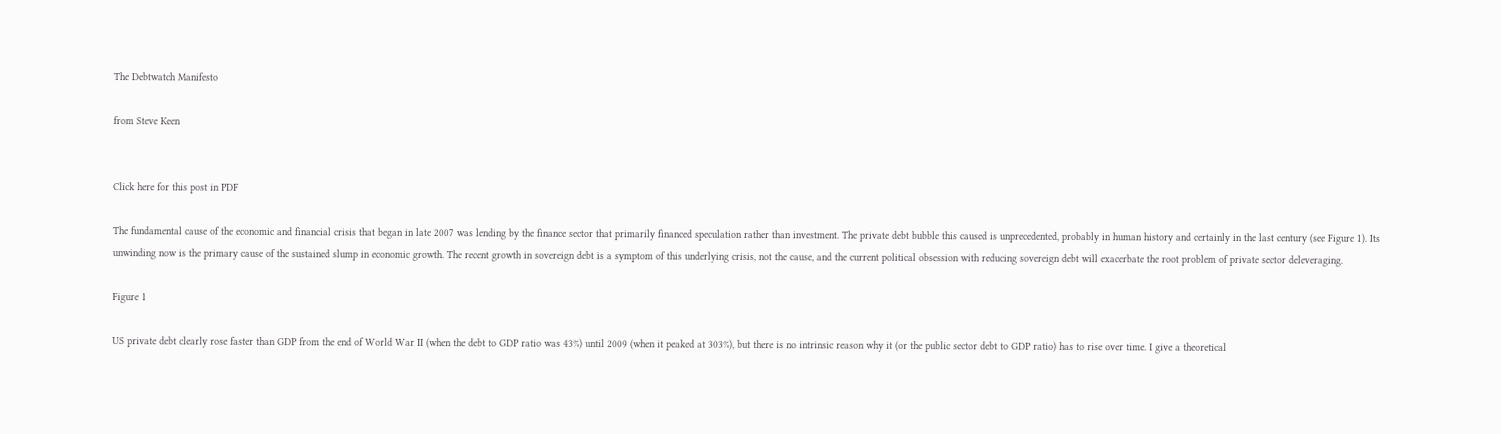The Debtwatch Manifesto

from Steve Keen


Click here for this post in PDF

The fundamental cause of the economic and financial crisis that began in late 2007 was lending by the finance sector that primarily financed speculation rather than investment. The private debt bubble this caused is unprecedented, probably in human history and certainly in the last century (see Figure 1). Its unwinding now is the primary cause of the sustained slump in economic growth. The recent growth in sovereign debt is a symptom of this underlying crisis, not the cause, and the current political obsession with reducing sovereign debt will exacerbate the root problem of private sector deleveraging.

Figure 1

US private debt clearly rose faster than GDP from the end of World War II (when the debt to GDP ratio was 43%) until 2009 (when it peaked at 303%), but there is no intrinsic reason why it (or the public sector debt to GDP ratio) has to rise over time. I give a theoretical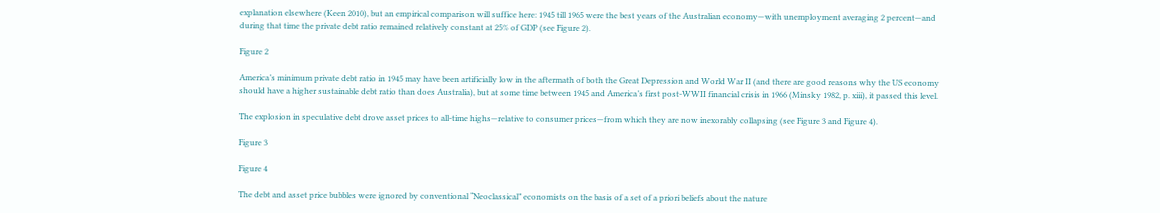explanation elsewhere (Keen 2010), but an empirical comparison will suffice here: 1945 till 1965 were the best years of the Australian economy—with unemployment averaging 2 percent—and during that time the private debt ratio remained relatively constant at 25% of GDP (see Figure 2).

Figure 2

America’s minimum private debt ratio in 1945 may have been artificially low in the aftermath of both the Great Depression and World War II (and there are good reasons why the US economy should have a higher sustainable debt ratio than does Australia), but at some time between 1945 and America’s first post-WWII financial crisis in 1966 (Minsky 1982, p. xiii), it passed this level.

The explosion in speculative debt drove asset prices to all-time highs—relative to consumer prices—from which they are now inexorably collapsing (see Figure 3 and Figure 4).

Figure 3

Figure 4

The debt and asset price bubbles were ignored by conventional “Neoclassical” economists on the basis of a set of a priori beliefs about the nature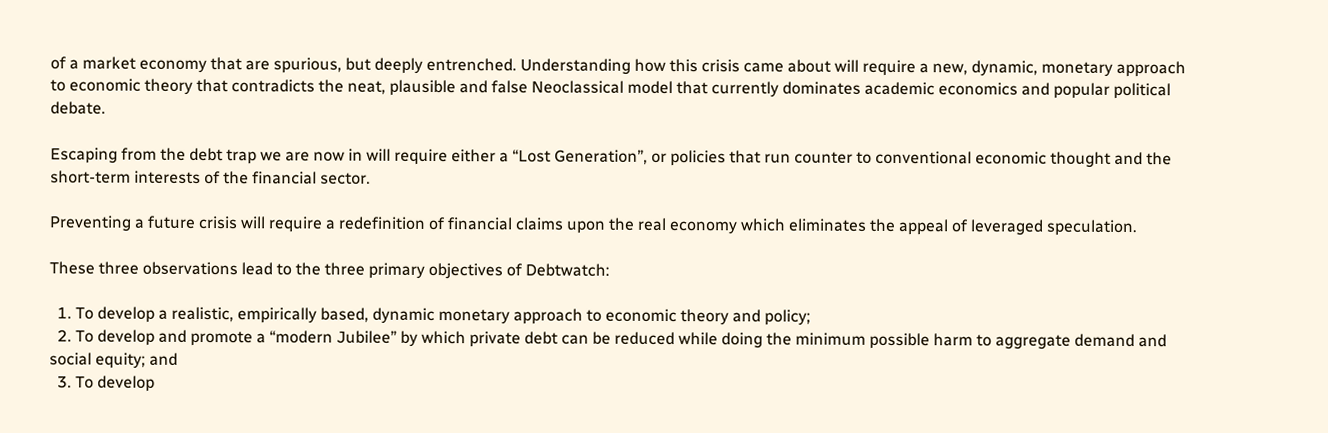of a market economy that are spurious, but deeply entrenched. Understanding how this crisis came about will require a new, dynamic, monetary approach to economic theory that contradicts the neat, plausible and false Neoclassical model that currently dominates academic economics and popular political debate.

Escaping from the debt trap we are now in will require either a “Lost Generation”, or policies that run counter to conventional economic thought and the short-term interests of the financial sector.

Preventing a future crisis will require a redefinition of financial claims upon the real economy which eliminates the appeal of leveraged speculation.

These three observations lead to the three primary objectives of Debtwatch:

  1. To develop a realistic, empirically based, dynamic monetary approach to economic theory and policy;
  2. To develop and promote a “modern Jubilee” by which private debt can be reduced while doing the minimum possible harm to aggregate demand and social equity; and
  3. To develop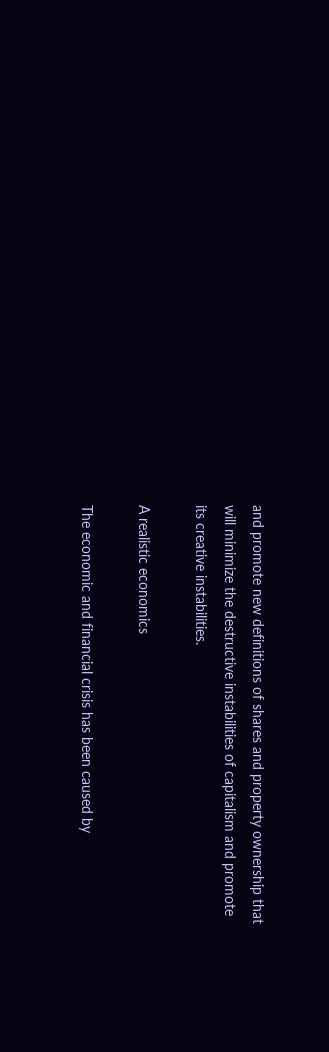and promote new definitions of shares and property ownership that will minimize the destructive instabilities of capitalism and promote its creative instabilities.

A realistic economics

The economic and financial crisis has been caused by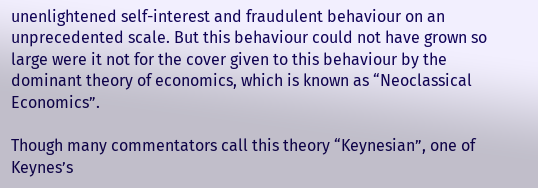unenlightened self-interest and fraudulent behaviour on an unprecedented scale. But this behaviour could not have grown so large were it not for the cover given to this behaviour by the dominant theory of economics, which is known as “Neoclassical Economics”.

Though many commentators call this theory “Keynesian”, one of Keynes’s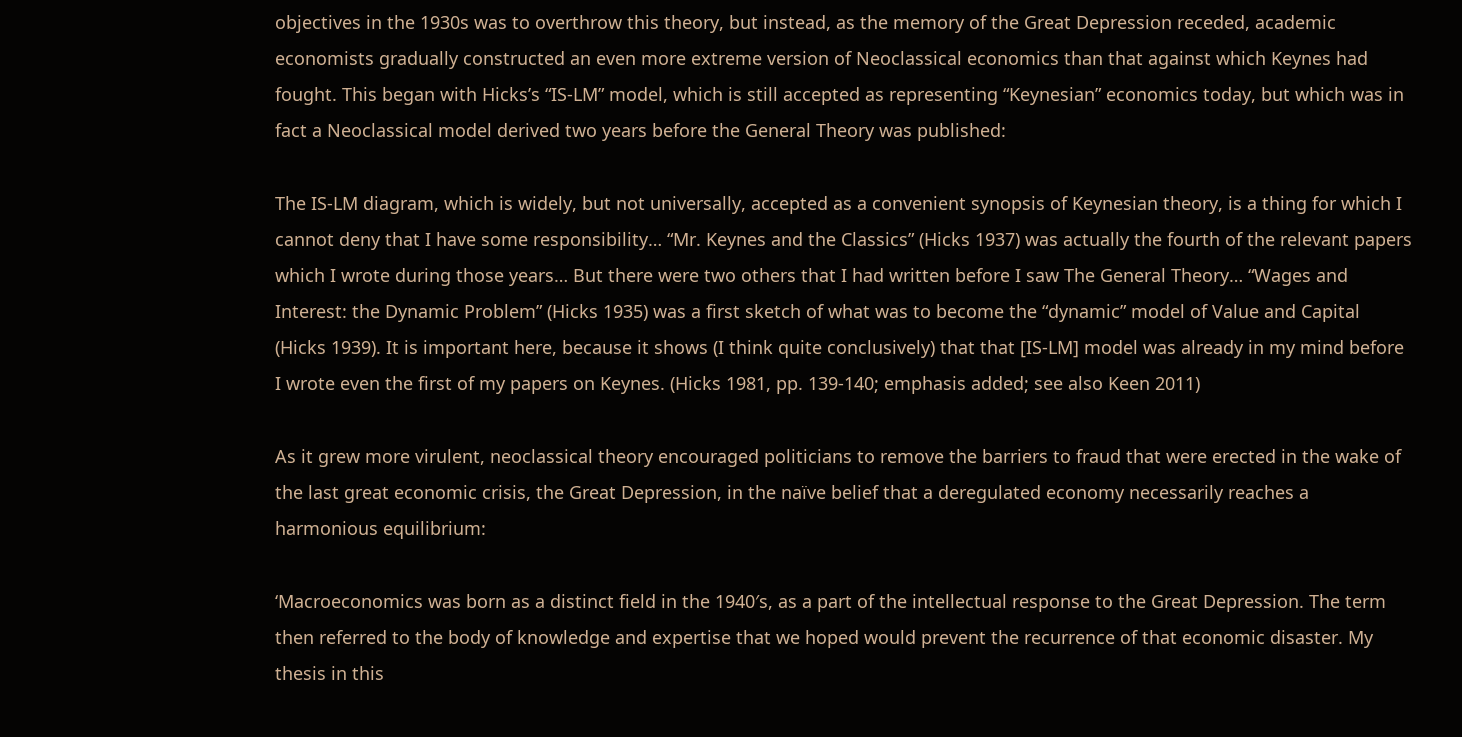objectives in the 1930s was to overthrow this theory, but instead, as the memory of the Great Depression receded, academic economists gradually constructed an even more extreme version of Neoclassical economics than that against which Keynes had fought. This began with Hicks’s “IS-LM” model, which is still accepted as representing “Keynesian” economics today, but which was in fact a Neoclassical model derived two years before the General Theory was published:

The IS-LM diagram, which is widely, but not universally, accepted as a convenient synopsis of Keynesian theory, is a thing for which I cannot deny that I have some responsibility… “Mr. Keynes and the Classics” (Hicks 1937) was actually the fourth of the relevant papers which I wrote during those years… But there were two others that I had written before I saw The General Theory… “Wages and Interest: the Dynamic Problem” (Hicks 1935) was a first sketch of what was to become the “dynamic” model of Value and Capital (Hicks 1939). It is important here, because it shows (I think quite conclusively) that that [IS-LM] model was already in my mind before I wrote even the first of my papers on Keynes. (Hicks 1981, pp. 139-140; emphasis added; see also Keen 2011)

As it grew more virulent, neoclassical theory encouraged politicians to remove the barriers to fraud that were erected in the wake of the last great economic crisis, the Great Depression, in the naïve belief that a deregulated economy necessarily reaches a harmonious equilibrium:

‘Macroeconomics was born as a distinct field in the 1940′s, as a part of the intellectual response to the Great Depression. The term then referred to the body of knowledge and expertise that we hoped would prevent the recurrence of that economic disaster. My thesis in this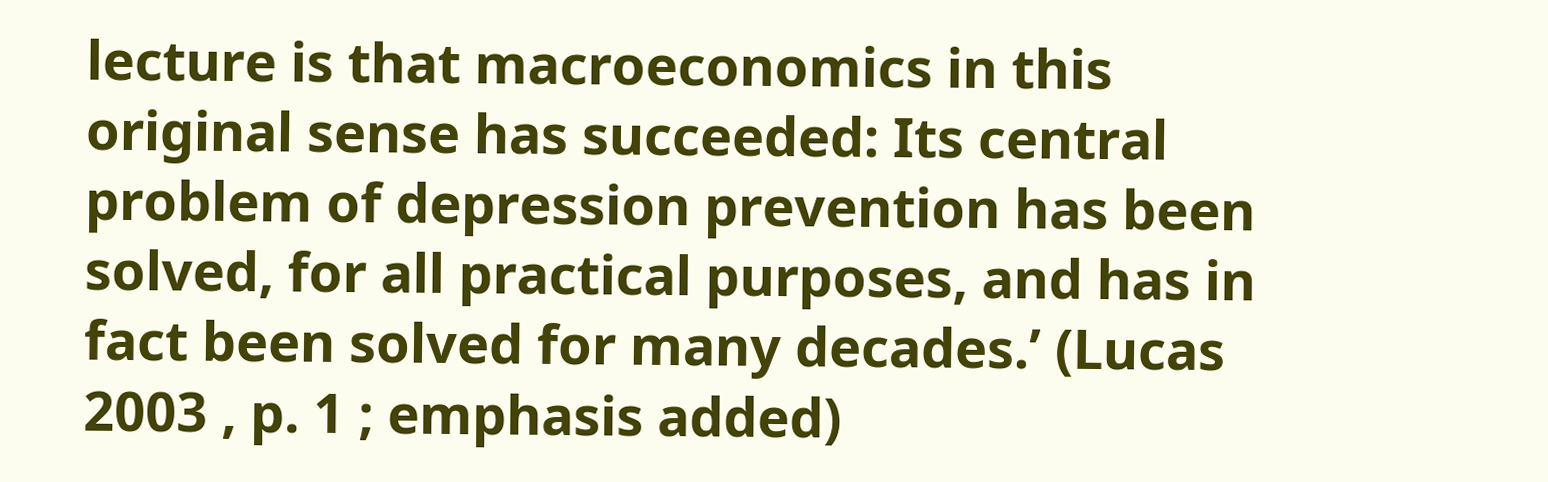lecture is that macroeconomics in this original sense has succeeded: Its central problem of depression prevention has been solved, for all practical purposes, and has in fact been solved for many decades.’ (Lucas 2003 , p. 1 ; emphasis added)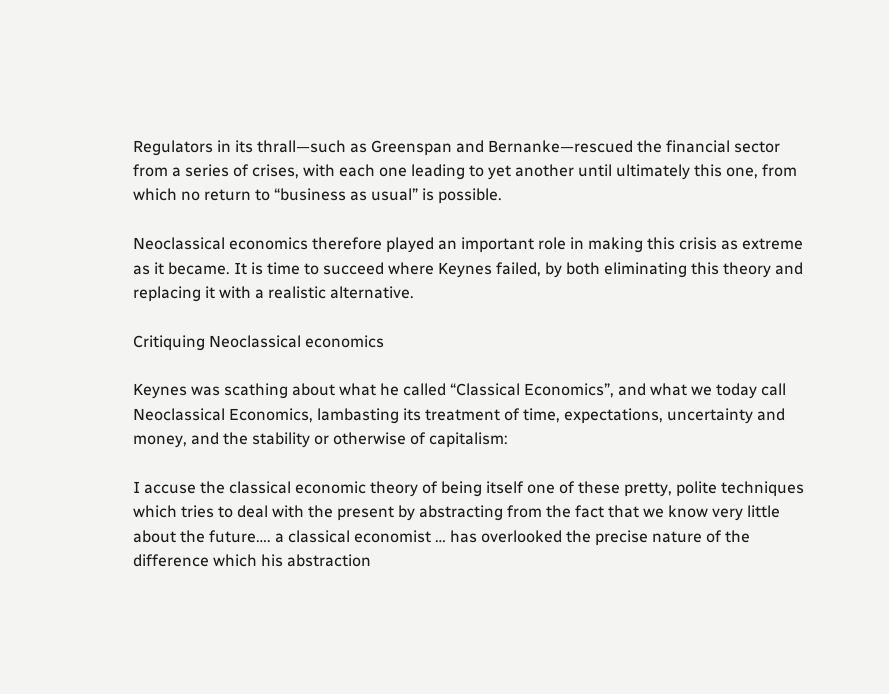Regulators in its thrall—such as Greenspan and Bernanke—rescued the financial sector from a series of crises, with each one leading to yet another until ultimately this one, from which no return to “business as usual” is possible.

Neoclassical economics therefore played an important role in making this crisis as extreme as it became. It is time to succeed where Keynes failed, by both eliminating this theory and replacing it with a realistic alternative.

Critiquing Neoclassical economics

Keynes was scathing about what he called “Classical Economics”, and what we today call Neoclassical Economics, lambasting its treatment of time, expectations, uncertainty and money, and the stability or otherwise of capitalism:

I accuse the classical economic theory of being itself one of these pretty, polite techniques which tries to deal with the present by abstracting from the fact that we know very little about the future…. a classical economist … has overlooked the precise nature of the difference which his abstraction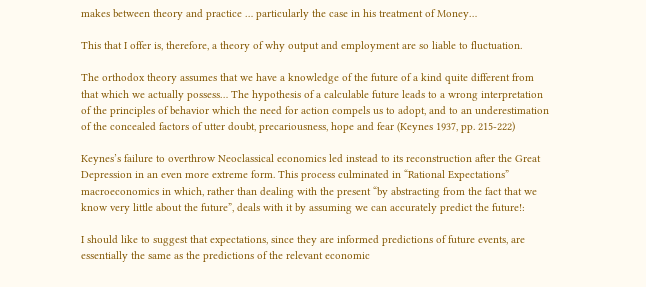makes between theory and practice … particularly the case in his treatment of Money…

This that I offer is, therefore, a theory of why output and employment are so liable to fluctuation.

The orthodox theory assumes that we have a knowledge of the future of a kind quite different from that which we actually possess… The hypothesis of a calculable future leads to a wrong interpretation of the principles of behavior which the need for action compels us to adopt, and to an underestimation of the concealed factors of utter doubt, precariousness, hope and fear (Keynes 1937, pp. 215-222)

Keynes’s failure to overthrow Neoclassical economics led instead to its reconstruction after the Great Depression in an even more extreme form. This process culminated in “Rational Expectations” macroeconomics in which, rather than dealing with the present “by abstracting from the fact that we know very little about the future”, deals with it by assuming we can accurately predict the future!:

I should like to suggest that expectations, since they are informed predictions of future events, are essentially the same as the predictions of the relevant economic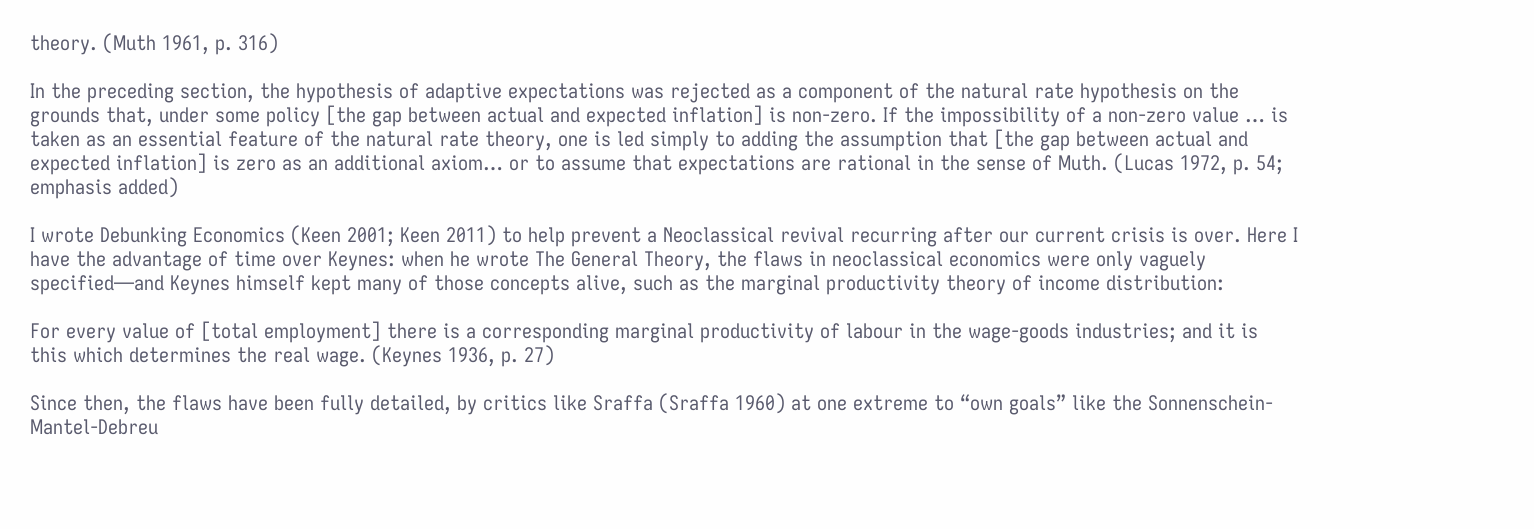theory. (Muth 1961, p. 316)

In the preceding section, the hypothesis of adaptive expectations was rejected as a component of the natural rate hypothesis on the grounds that, under some policy [the gap between actual and expected inflation] is non-zero. If the impossibility of a non-zero value … is taken as an essential feature of the natural rate theory, one is led simply to adding the assumption that [the gap between actual and expected inflation] is zero as an additional axiom… or to assume that expectations are rational in the sense of Muth. (Lucas 1972, p. 54; emphasis added)

I wrote Debunking Economics (Keen 2001; Keen 2011) to help prevent a Neoclassical revival recurring after our current crisis is over. Here I have the advantage of time over Keynes: when he wrote The General Theory, the flaws in neoclassical economics were only vaguely specified—and Keynes himself kept many of those concepts alive, such as the marginal productivity theory of income distribution:

For every value of [total employment] there is a corresponding marginal productivity of labour in the wage-goods industries; and it is this which determines the real wage. (Keynes 1936, p. 27)

Since then, the flaws have been fully detailed, by critics like Sraffa (Sraffa 1960) at one extreme to “own goals” like the Sonnenschein-Mantel-Debreu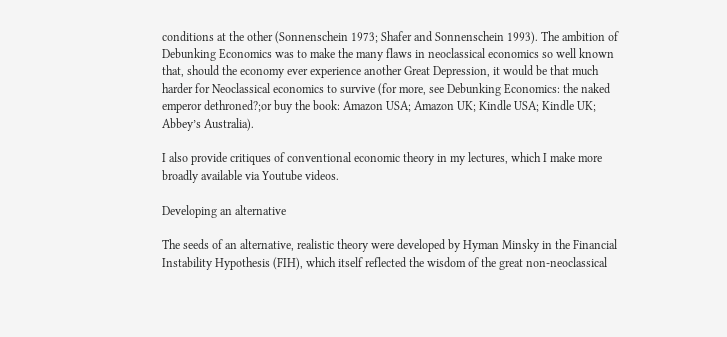conditions at the other (Sonnenschein 1973; Shafer and Sonnenschein 1993). The ambition of Debunking Economics was to make the many flaws in neoclassical economics so well known that, should the economy ever experience another Great Depression, it would be that much harder for Neoclassical economics to survive (for more, see Debunking Economics: the naked emperor dethroned?;or buy the book: Amazon USA; Amazon UK; Kindle USA; Kindle UK; Abbey’s Australia).

I also provide critiques of conventional economic theory in my lectures, which I make more broadly available via Youtube videos.

Developing an alternative

The seeds of an alternative, realistic theory were developed by Hyman Minsky in the Financial Instability Hypothesis (FIH), which itself reflected the wisdom of the great non-neoclassical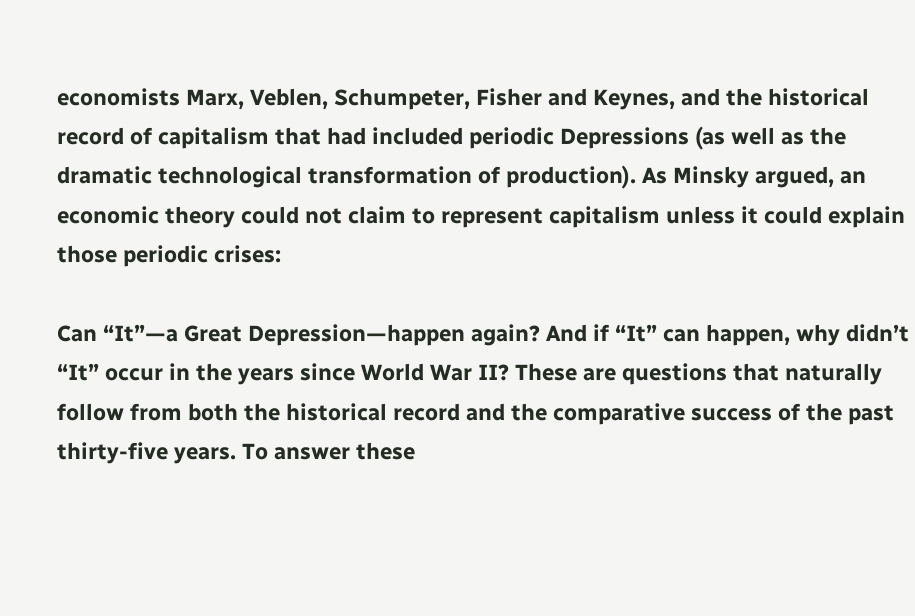economists Marx, Veblen, Schumpeter, Fisher and Keynes, and the historical record of capitalism that had included periodic Depressions (as well as the dramatic technological transformation of production). As Minsky argued, an economic theory could not claim to represent capitalism unless it could explain those periodic crises:

Can “It”—a Great Depression—happen again? And if “It” can happen, why didn’t “It” occur in the years since World War II? These are questions that naturally follow from both the historical record and the comparative success of the past thirty-five years. To answer these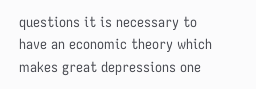questions it is necessary to have an economic theory which makes great depressions one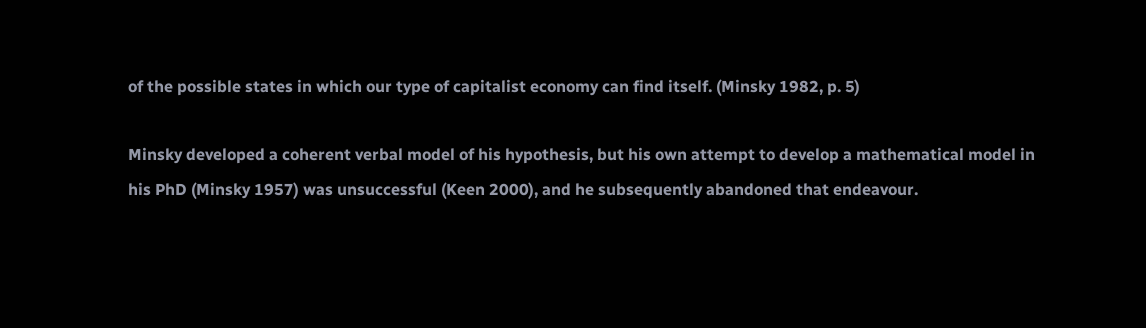of the possible states in which our type of capitalist economy can find itself. (Minsky 1982, p. 5)

Minsky developed a coherent verbal model of his hypothesis, but his own attempt to develop a mathematical model in his PhD (Minsky 1957) was unsuccessful (Keen 2000), and he subsequently abandoned that endeavour.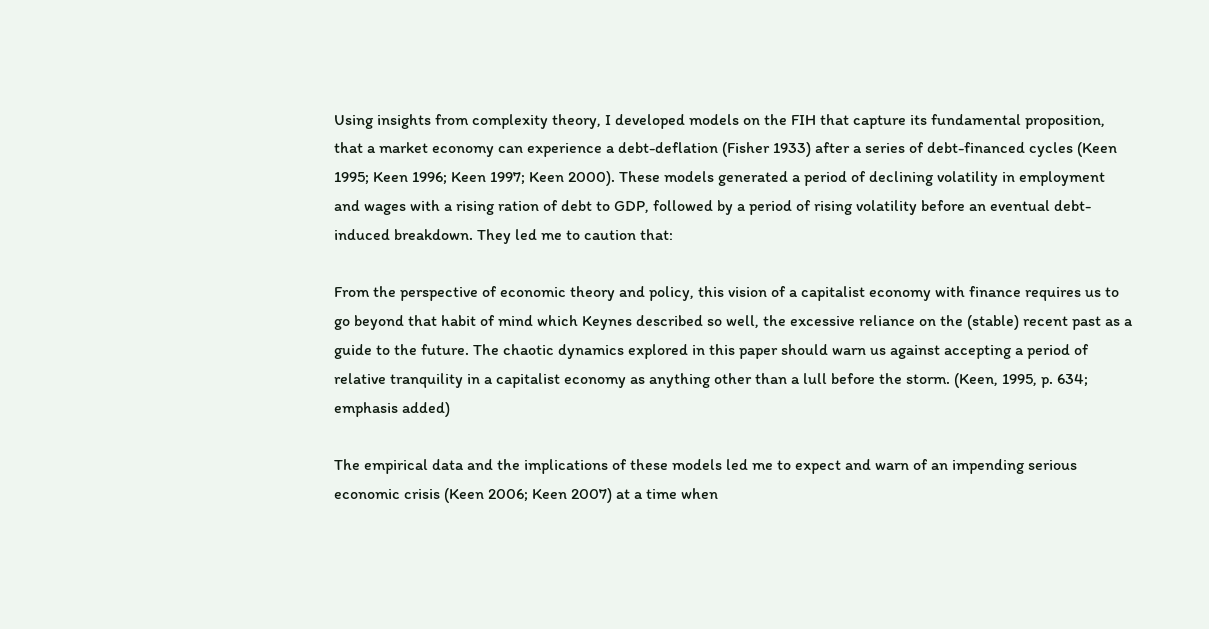Using insights from complexity theory, I developed models on the FIH that capture its fundamental proposition, that a market economy can experience a debt-deflation (Fisher 1933) after a series of debt-financed cycles (Keen 1995; Keen 1996; Keen 1997; Keen 2000). These models generated a period of declining volatility in employment and wages with a rising ration of debt to GDP, followed by a period of rising volatility before an eventual debt-induced breakdown. They led me to caution that:

From the perspective of economic theory and policy, this vision of a capitalist economy with finance requires us to go beyond that habit of mind which Keynes described so well, the excessive reliance on the (stable) recent past as a guide to the future. The chaotic dynamics explored in this paper should warn us against accepting a period of relative tranquility in a capitalist economy as anything other than a lull before the storm. (Keen, 1995, p. 634; emphasis added)

The empirical data and the implications of these models led me to expect and warn of an impending serious economic crisis (Keen 2006; Keen 2007) at a time when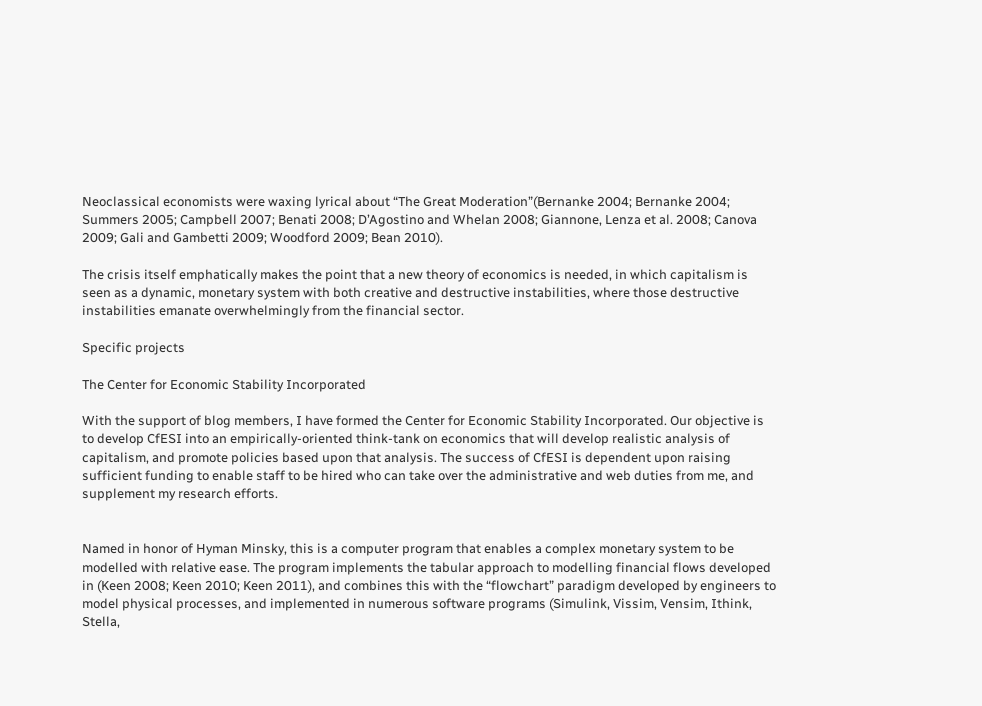Neoclassical economists were waxing lyrical about “The Great Moderation”(Bernanke 2004; Bernanke 2004; Summers 2005; Campbell 2007; Benati 2008; D’Agostino and Whelan 2008; Giannone, Lenza et al. 2008; Canova 2009; Gali and Gambetti 2009; Woodford 2009; Bean 2010).

The crisis itself emphatically makes the point that a new theory of economics is needed, in which capitalism is seen as a dynamic, monetary system with both creative and destructive instabilities, where those destructive instabilities emanate overwhelmingly from the financial sector.

Specific projects

The Center for Economic Stability Incorporated

With the support of blog members, I have formed the Center for Economic Stability Incorporated. Our objective is to develop CfESI into an empirically-oriented think-tank on economics that will develop realistic analysis of capitalism, and promote policies based upon that analysis. The success of CfESI is dependent upon raising sufficient funding to enable staff to be hired who can take over the administrative and web duties from me, and supplement my research efforts.


Named in honor of Hyman Minsky, this is a computer program that enables a complex monetary system to be modelled with relative ease. The program implements the tabular approach to modelling financial flows developed in (Keen 2008; Keen 2010; Keen 2011), and combines this with the “flowchart” paradigm developed by engineers to model physical processes, and implemented in numerous software programs (Simulink, Vissim, Vensim, Ithink, Stella,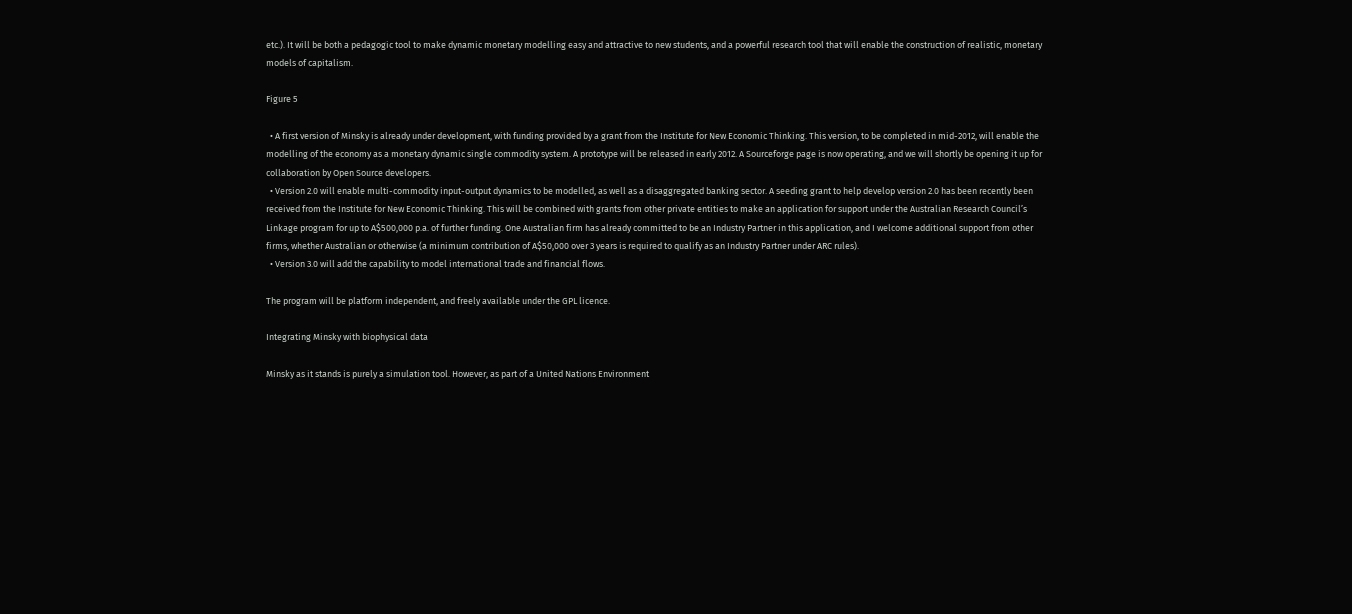etc.). It will be both a pedagogic tool to make dynamic monetary modelling easy and attractive to new students, and a powerful research tool that will enable the construction of realistic, monetary models of capitalism.

Figure 5

  • A first version of Minsky is already under development, with funding provided by a grant from the Institute for New Economic Thinking. This version, to be completed in mid-2012, will enable the modelling of the economy as a monetary dynamic single commodity system. A prototype will be released in early 2012. A Sourceforge page is now operating, and we will shortly be opening it up for collaboration by Open Source developers.
  • Version 2.0 will enable multi-commodity input-output dynamics to be modelled, as well as a disaggregated banking sector. A seeding grant to help develop version 2.0 has been recently been received from the Institute for New Economic Thinking. This will be combined with grants from other private entities to make an application for support under the Australian Research Council’s Linkage program for up to A$500,000 p.a. of further funding. One Australian firm has already committed to be an Industry Partner in this application, and I welcome additional support from other firms, whether Australian or otherwise (a minimum contribution of A$50,000 over 3 years is required to qualify as an Industry Partner under ARC rules).
  • Version 3.0 will add the capability to model international trade and financial flows.

The program will be platform independent, and freely available under the GPL licence.

Integrating Minsky with biophysical data

Minsky as it stands is purely a simulation tool. However, as part of a United Nations Environment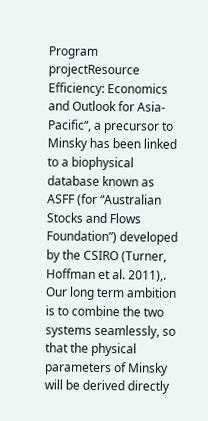Program projectResource Efficiency: Economics and Outlook for Asia-Pacific“, a precursor to Minsky has been linked to a biophysical database known as ASFF (for “Australian Stocks and Flows Foundation”) developed by the CSIRO (Turner, Hoffman et al. 2011),. Our long term ambition is to combine the two systems seamlessly, so that the physical parameters of Minsky will be derived directly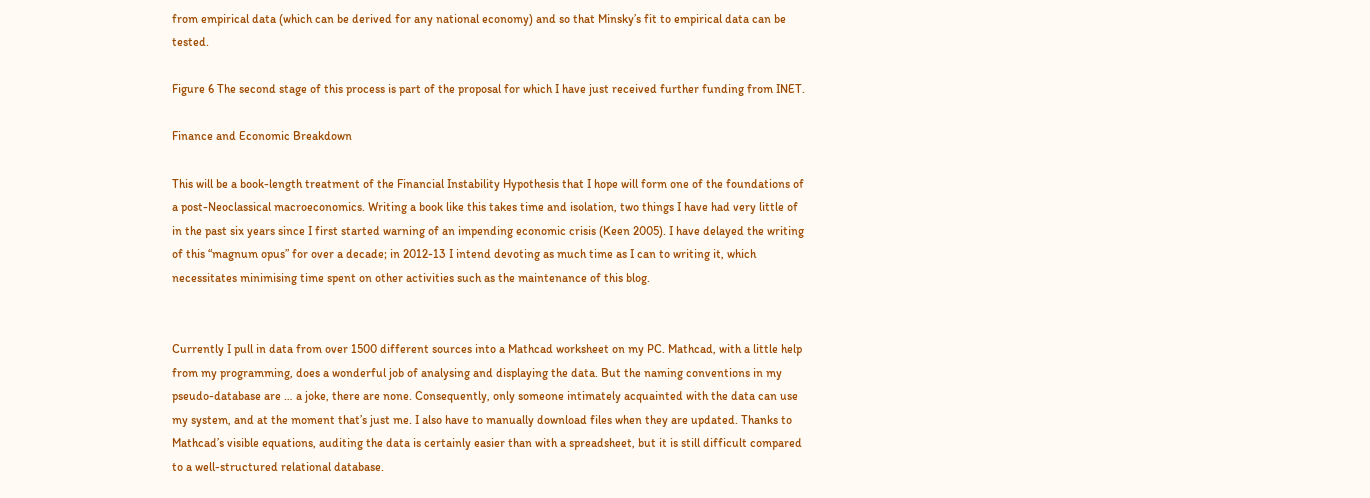from empirical data (which can be derived for any national economy) and so that Minsky’s fit to empirical data can be tested.

Figure 6 The second stage of this process is part of the proposal for which I have just received further funding from INET.

Finance and Economic Breakdown

This will be a book-length treatment of the Financial Instability Hypothesis that I hope will form one of the foundations of a post-Neoclassical macroeconomics. Writing a book like this takes time and isolation, two things I have had very little of in the past six years since I first started warning of an impending economic crisis (Keen 2005). I have delayed the writing of this “magnum opus” for over a decade; in 2012-13 I intend devoting as much time as I can to writing it, which necessitates minimising time spent on other activities such as the maintenance of this blog.


Currently I pull in data from over 1500 different sources into a Mathcad worksheet on my PC. Mathcad, with a little help from my programming, does a wonderful job of analysing and displaying the data. But the naming conventions in my pseudo-database are … a joke, there are none. Consequently, only someone intimately acquainted with the data can use my system, and at the moment that’s just me. I also have to manually download files when they are updated. Thanks to Mathcad’s visible equations, auditing the data is certainly easier than with a spreadsheet, but it is still difficult compared to a well-structured relational database.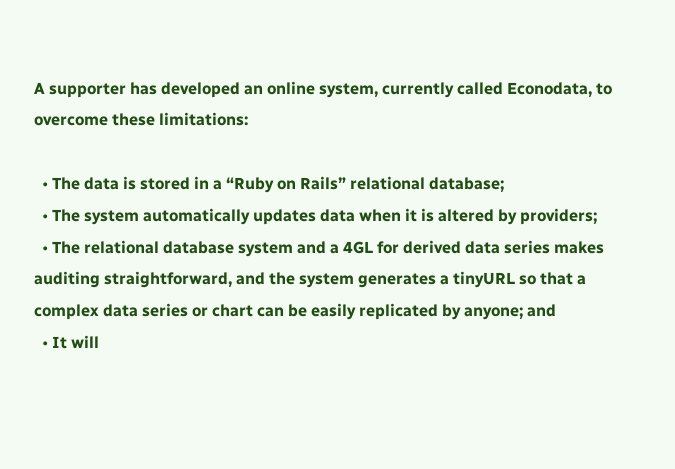A supporter has developed an online system, currently called Econodata, to overcome these limitations:

  • The data is stored in a “Ruby on Rails” relational database;
  • The system automatically updates data when it is altered by providers;
  • The relational database system and a 4GL for derived data series makes auditing straightforward, and the system generates a tinyURL so that a complex data series or chart can be easily replicated by anyone; and
  • It will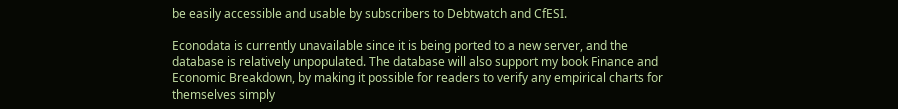be easily accessible and usable by subscribers to Debtwatch and CfESI.

Econodata is currently unavailable since it is being ported to a new server, and the database is relatively unpopulated. The database will also support my book Finance and Economic Breakdown, by making it possible for readers to verify any empirical charts for themselves simply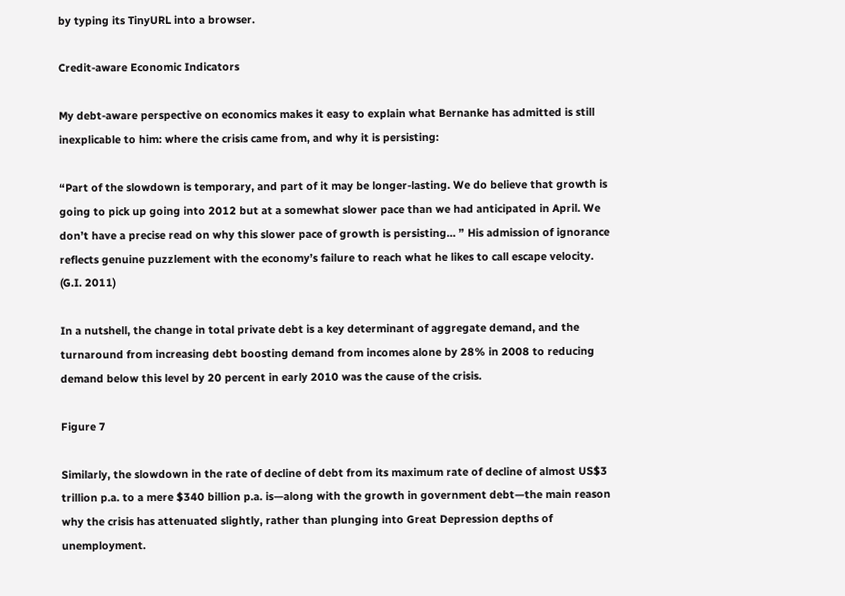by typing its TinyURL into a browser.

Credit-aware Economic Indicators

My debt-aware perspective on economics makes it easy to explain what Bernanke has admitted is still inexplicable to him: where the crisis came from, and why it is persisting:

“Part of the slowdown is temporary, and part of it may be longer-lasting. We do believe that growth is going to pick up going into 2012 but at a somewhat slower pace than we had anticipated in April. We don’t have a precise read on why this slower pace of growth is persisting… ” His admission of ignorance reflects genuine puzzlement with the economy’s failure to reach what he likes to call escape velocity. (G.I. 2011)

In a nutshell, the change in total private debt is a key determinant of aggregate demand, and the turnaround from increasing debt boosting demand from incomes alone by 28% in 2008 to reducing demand below this level by 20 percent in early 2010 was the cause of the crisis.

Figure 7

Similarly, the slowdown in the rate of decline of debt from its maximum rate of decline of almost US$3 trillion p.a. to a mere $340 billion p.a. is—along with the growth in government debt—the main reason why the crisis has attenuated slightly, rather than plunging into Great Depression depths of unemployment.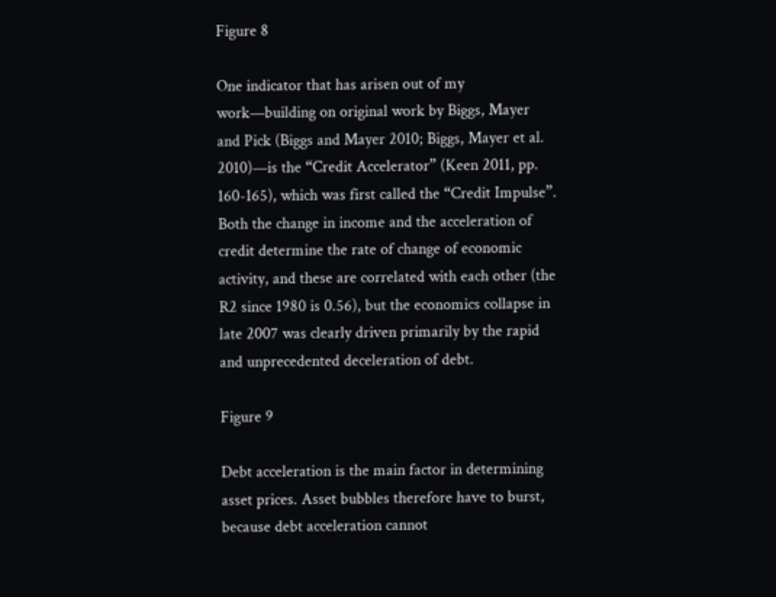Figure 8

One indicator that has arisen out of my work—building on original work by Biggs, Mayer and Pick (Biggs and Mayer 2010; Biggs, Mayer et al. 2010)—is the “Credit Accelerator” (Keen 2011, pp. 160-165), which was first called the “Credit Impulse”. Both the change in income and the acceleration of credit determine the rate of change of economic activity, and these are correlated with each other (the R2 since 1980 is 0.56), but the economics collapse in late 2007 was clearly driven primarily by the rapid and unprecedented deceleration of debt.

Figure 9

Debt acceleration is the main factor in determining asset prices. Asset bubbles therefore have to burst, because debt acceleration cannot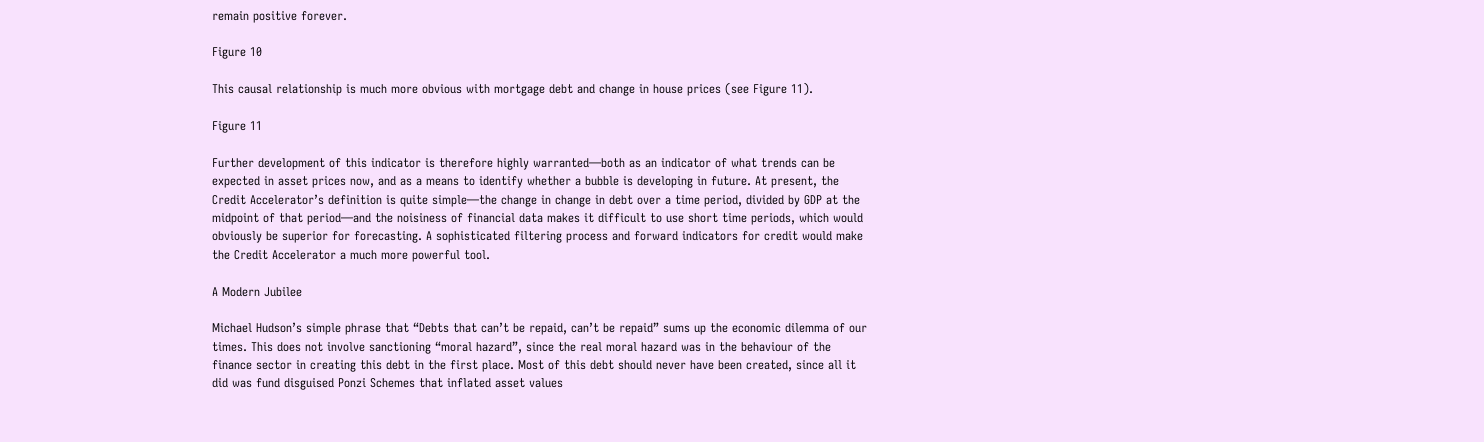remain positive forever.

Figure 10

This causal relationship is much more obvious with mortgage debt and change in house prices (see Figure 11).

Figure 11

Further development of this indicator is therefore highly warranted—both as an indicator of what trends can be expected in asset prices now, and as a means to identify whether a bubble is developing in future. At present, the Credit Accelerator’s definition is quite simple—the change in change in debt over a time period, divided by GDP at the midpoint of that period—and the noisiness of financial data makes it difficult to use short time periods, which would obviously be superior for forecasting. A sophisticated filtering process and forward indicators for credit would make the Credit Accelerator a much more powerful tool.

A Modern Jubilee

Michael Hudson’s simple phrase that “Debts that can’t be repaid, can’t be repaid” sums up the economic dilemma of our times. This does not involve sanctioning “moral hazard”, since the real moral hazard was in the behaviour of the finance sector in creating this debt in the first place. Most of this debt should never have been created, since all it did was fund disguised Ponzi Schemes that inflated asset values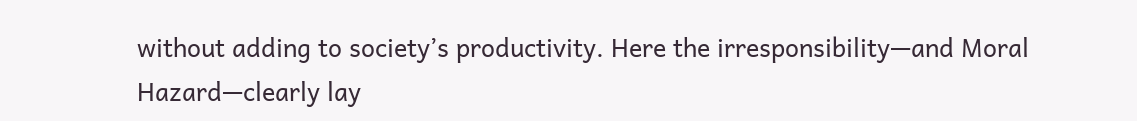without adding to society’s productivity. Here the irresponsibility—and Moral Hazard—clearly lay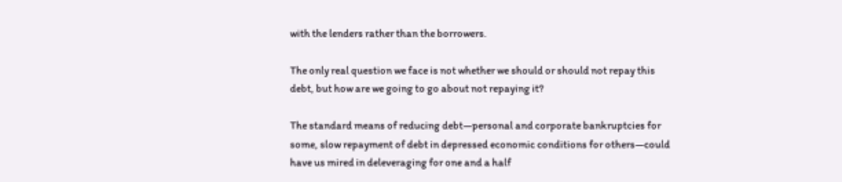with the lenders rather than the borrowers.

The only real question we face is not whether we should or should not repay this debt, but how are we going to go about not repaying it?

The standard means of reducing debt—personal and corporate bankruptcies for some, slow repayment of debt in depressed economic conditions for others—could have us mired in deleveraging for one and a half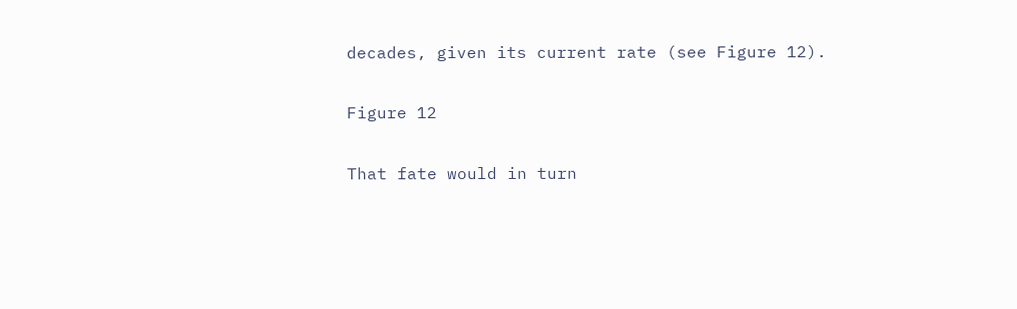decades, given its current rate (see Figure 12).

Figure 12

That fate would in turn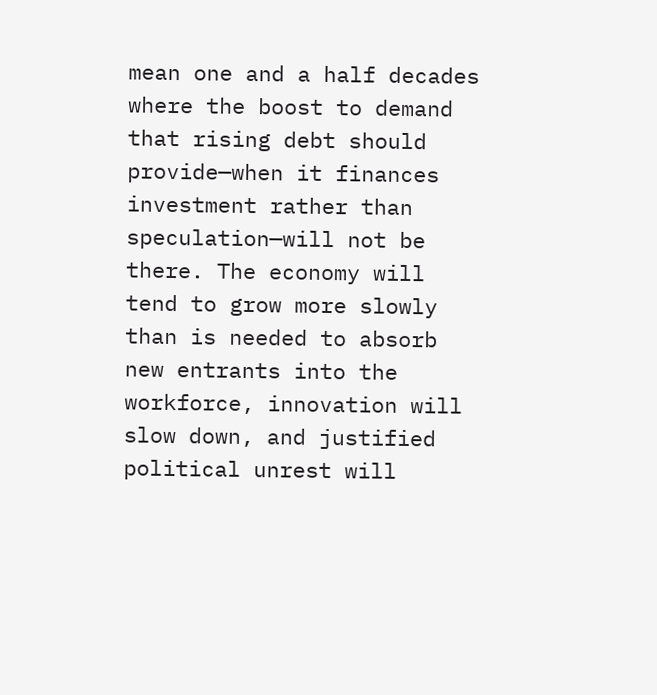mean one and a half decades where the boost to demand that rising debt should provide—when it finances investment rather than speculation—will not be there. The economy will tend to grow more slowly than is needed to absorb new entrants into the workforce, innovation will slow down, and justified political unrest will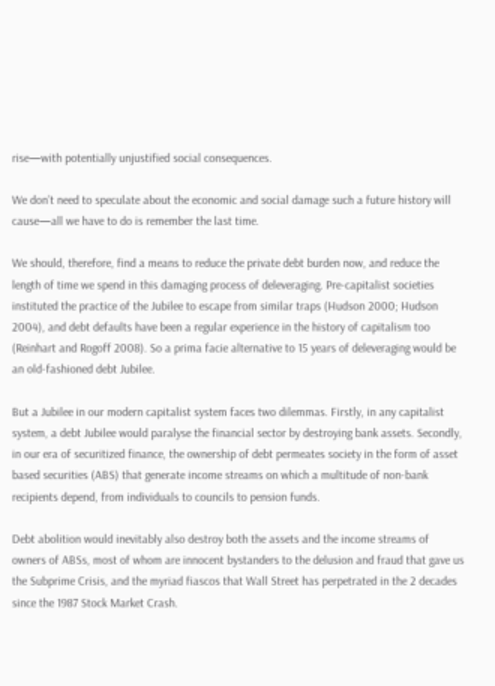rise—with potentially unjustified social consequences.

We don’t need to speculate about the economic and social damage such a future history will cause—all we have to do is remember the last time.

We should, therefore, find a means to reduce the private debt burden now, and reduce the length of time we spend in this damaging process of deleveraging. Pre-capitalist societies instituted the practice of the Jubilee to escape from similar traps (Hudson 2000; Hudson 2004), and debt defaults have been a regular experience in the history of capitalism too (Reinhart and Rogoff 2008). So a prima facie alternative to 15 years of deleveraging would be an old-fashioned debt Jubilee.

But a Jubilee in our modern capitalist system faces two dilemmas. Firstly, in any capitalist system, a debt Jubilee would paralyse the financial sector by destroying bank assets. Secondly, in our era of securitized finance, the ownership of debt permeates society in the form of asset based securities (ABS) that generate income streams on which a multitude of non-bank recipients depend, from individuals to councils to pension funds.

Debt abolition would inevitably also destroy both the assets and the income streams of owners of ABSs, most of whom are innocent bystanders to the delusion and fraud that gave us the Subprime Crisis, and the myriad fiascos that Wall Street has perpetrated in the 2 decades since the 1987 Stock Market Crash.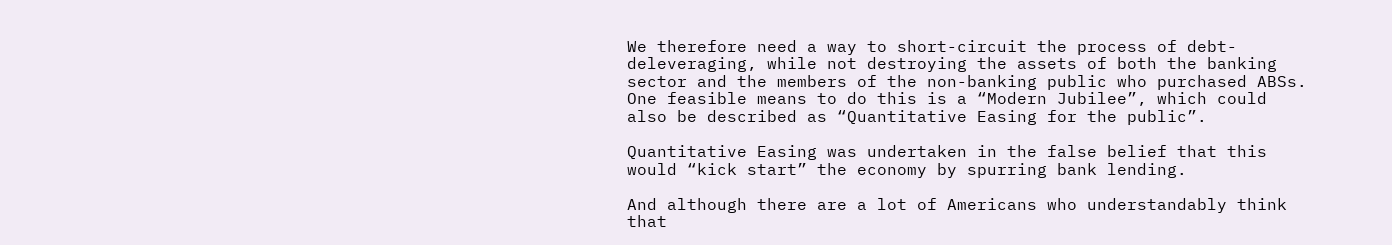We therefore need a way to short-circuit the process of debt-deleveraging, while not destroying the assets of both the banking sector and the members of the non-banking public who purchased ABSs. One feasible means to do this is a “Modern Jubilee”, which could also be described as “Quantitative Easing for the public”.

Quantitative Easing was undertaken in the false belief that this would “kick start” the economy by spurring bank lending.

And although there are a lot of Americans who understandably think that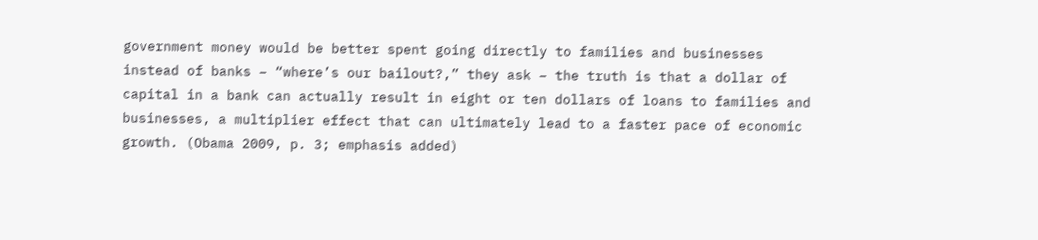government money would be better spent going directly to families and businesses instead of banks – “where’s our bailout?,” they ask – the truth is that a dollar of capital in a bank can actually result in eight or ten dollars of loans to families and businesses, a multiplier effect that can ultimately lead to a faster pace of economic growth. (Obama 2009, p. 3; emphasis added)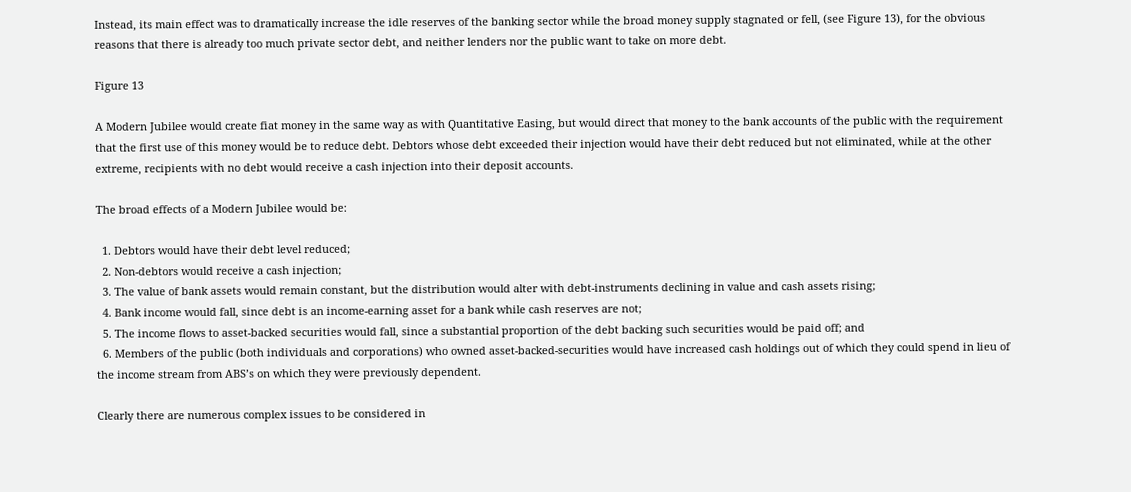Instead, its main effect was to dramatically increase the idle reserves of the banking sector while the broad money supply stagnated or fell, (see Figure 13), for the obvious reasons that there is already too much private sector debt, and neither lenders nor the public want to take on more debt.

Figure 13

A Modern Jubilee would create fiat money in the same way as with Quantitative Easing, but would direct that money to the bank accounts of the public with the requirement that the first use of this money would be to reduce debt. Debtors whose debt exceeded their injection would have their debt reduced but not eliminated, while at the other extreme, recipients with no debt would receive a cash injection into their deposit accounts.

The broad effects of a Modern Jubilee would be:

  1. Debtors would have their debt level reduced;
  2. Non-debtors would receive a cash injection;
  3. The value of bank assets would remain constant, but the distribution would alter with debt-instruments declining in value and cash assets rising;
  4. Bank income would fall, since debt is an income-earning asset for a bank while cash reserves are not;
  5. The income flows to asset-backed securities would fall, since a substantial proportion of the debt backing such securities would be paid off; and
  6. Members of the public (both individuals and corporations) who owned asset-backed-securities would have increased cash holdings out of which they could spend in lieu of the income stream from ABS’s on which they were previously dependent.

Clearly there are numerous complex issues to be considered in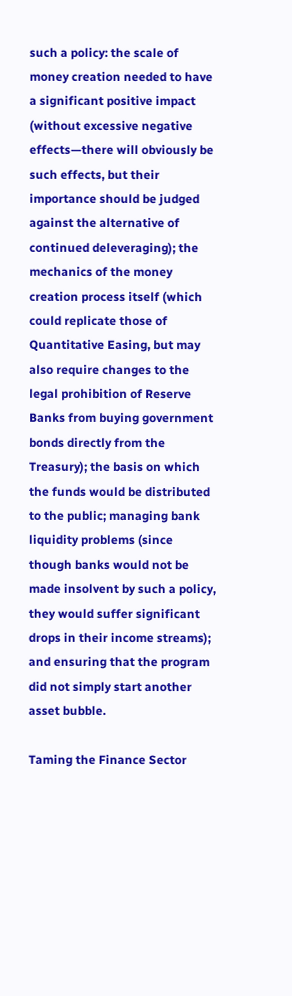such a policy: the scale of money creation needed to have a significant positive impact (without excessive negative effects—there will obviously be such effects, but their importance should be judged against the alternative of continued deleveraging); the mechanics of the money creation process itself (which could replicate those of Quantitative Easing, but may also require changes to the legal prohibition of Reserve Banks from buying government bonds directly from the Treasury); the basis on which the funds would be distributed to the public; managing bank liquidity problems (since though banks would not be made insolvent by such a policy, they would suffer significant drops in their income streams); and ensuring that the program did not simply start another asset bubble.

Taming the Finance Sector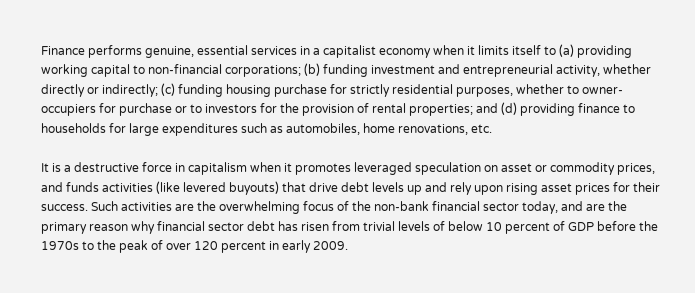Finance performs genuine, essential services in a capitalist economy when it limits itself to (a) providing working capital to non-financial corporations; (b) funding investment and entrepreneurial activity, whether directly or indirectly; (c) funding housing purchase for strictly residential purposes, whether to owner-occupiers for purchase or to investors for the provision of rental properties; and (d) providing finance to households for large expenditures such as automobiles, home renovations, etc.

It is a destructive force in capitalism when it promotes leveraged speculation on asset or commodity prices, and funds activities (like levered buyouts) that drive debt levels up and rely upon rising asset prices for their success. Such activities are the overwhelming focus of the non-bank financial sector today, and are the primary reason why financial sector debt has risen from trivial levels of below 10 percent of GDP before the 1970s to the peak of over 120 percent in early 2009.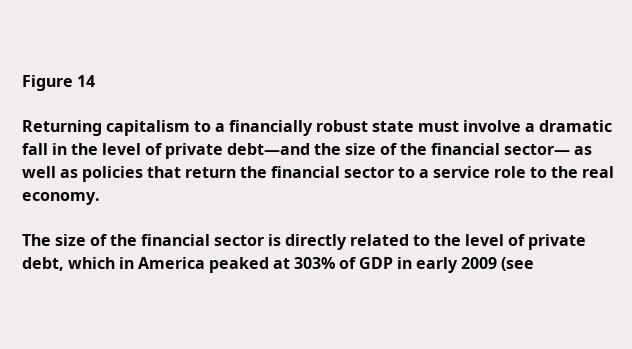Figure 14

Returning capitalism to a financially robust state must involve a dramatic fall in the level of private debt—and the size of the financial sector— as well as policies that return the financial sector to a service role to the real economy.

The size of the financial sector is directly related to the level of private debt, which in America peaked at 303% of GDP in early 2009 (see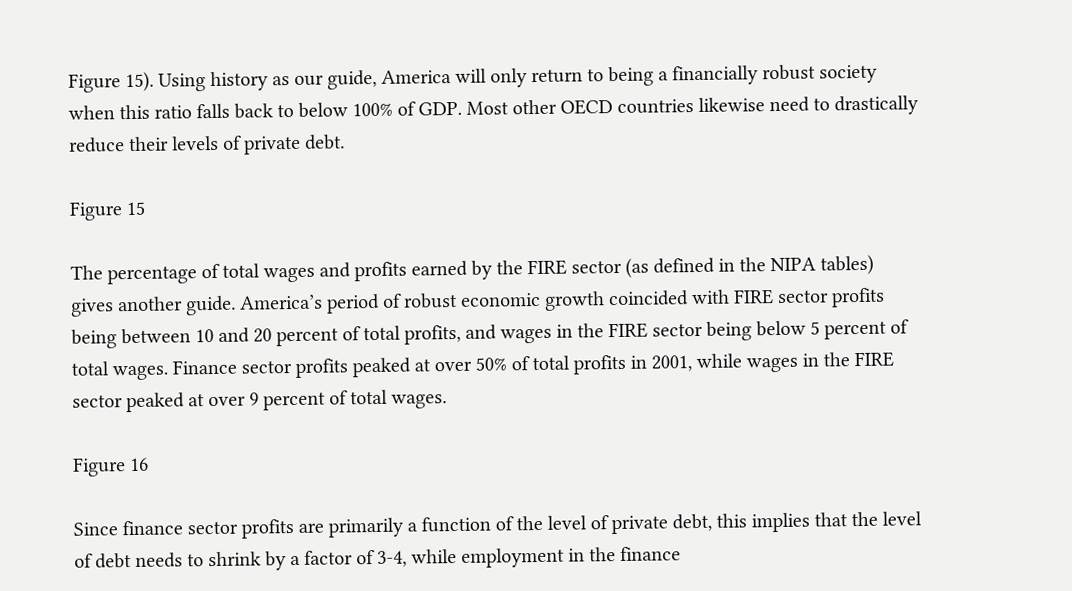Figure 15). Using history as our guide, America will only return to being a financially robust society when this ratio falls back to below 100% of GDP. Most other OECD countries likewise need to drastically reduce their levels of private debt.

Figure 15

The percentage of total wages and profits earned by the FIRE sector (as defined in the NIPA tables) gives another guide. America’s period of robust economic growth coincided with FIRE sector profits being between 10 and 20 percent of total profits, and wages in the FIRE sector being below 5 percent of total wages. Finance sector profits peaked at over 50% of total profits in 2001, while wages in the FIRE sector peaked at over 9 percent of total wages.

Figure 16

Since finance sector profits are primarily a function of the level of private debt, this implies that the level of debt needs to shrink by a factor of 3-4, while employment in the finance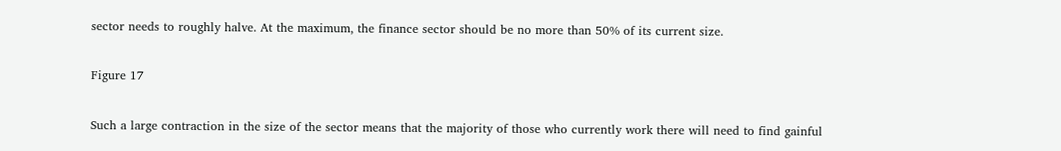sector needs to roughly halve. At the maximum, the finance sector should be no more than 50% of its current size.

Figure 17

Such a large contraction in the size of the sector means that the majority of those who currently work there will need to find gainful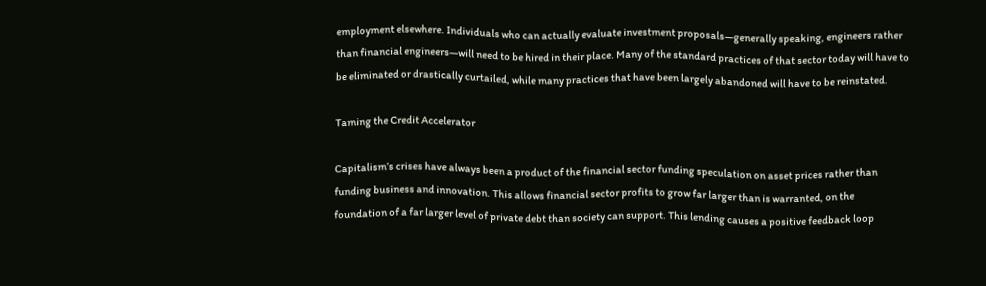employment elsewhere. Individuals who can actually evaluate investment proposals—generally speaking, engineers rather than financial engineers—will need to be hired in their place. Many of the standard practices of that sector today will have to be eliminated or drastically curtailed, while many practices that have been largely abandoned will have to be reinstated.

Taming the Credit Accelerator

Capitalism’s crises have always been a product of the financial sector funding speculation on asset prices rather than funding business and innovation. This allows financial sector profits to grow far larger than is warranted, on the foundation of a far larger level of private debt than society can support. This lending causes a positive feedback loop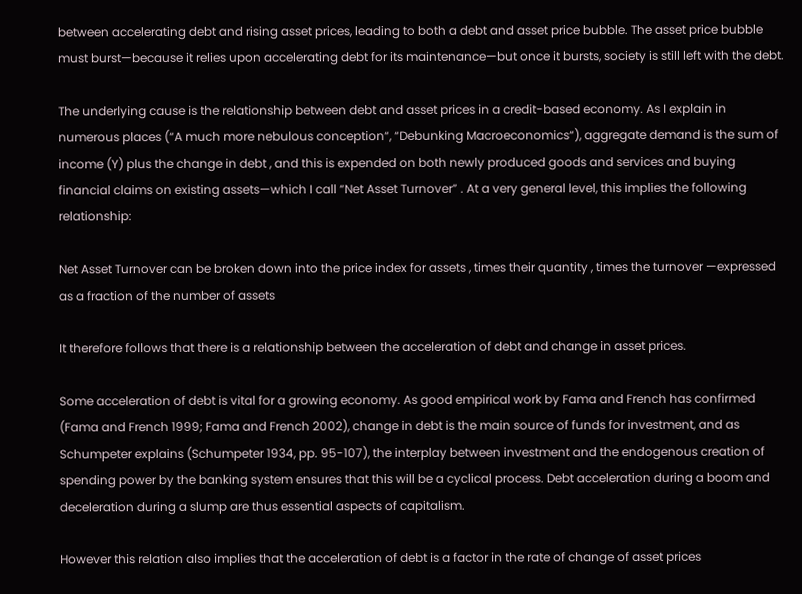between accelerating debt and rising asset prices, leading to both a debt and asset price bubble. The asset price bubble must burst—because it relies upon accelerating debt for its maintenance—but once it bursts, society is still left with the debt.

The underlying cause is the relationship between debt and asset prices in a credit-based economy. As I explain in numerous places (“A much more nebulous conception“, “Debunking Macroeconomics“), aggregate demand is the sum of income (Y) plus the change in debt , and this is expended on both newly produced goods and services and buying financial claims on existing assets—which I call “Net Asset Turnover” . At a very general level, this implies the following relationship:

Net Asset Turnover can be broken down into the price index for assets , times their quantity , times the turnover —expressed as a fraction of the number of assets

It therefore follows that there is a relationship between the acceleration of debt and change in asset prices.

Some acceleration of debt is vital for a growing economy. As good empirical work by Fama and French has confirmed (Fama and French 1999; Fama and French 2002), change in debt is the main source of funds for investment, and as Schumpeter explains (Schumpeter 1934, pp. 95-107), the interplay between investment and the endogenous creation of spending power by the banking system ensures that this will be a cyclical process. Debt acceleration during a boom and deceleration during a slump are thus essential aspects of capitalism.

However this relation also implies that the acceleration of debt is a factor in the rate of change of asset prices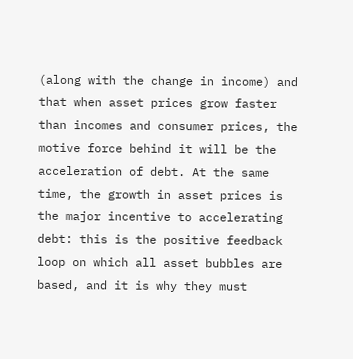(along with the change in income) and that when asset prices grow faster than incomes and consumer prices, the motive force behind it will be the acceleration of debt. At the same time, the growth in asset prices is the major incentive to accelerating debt: this is the positive feedback loop on which all asset bubbles are based, and it is why they must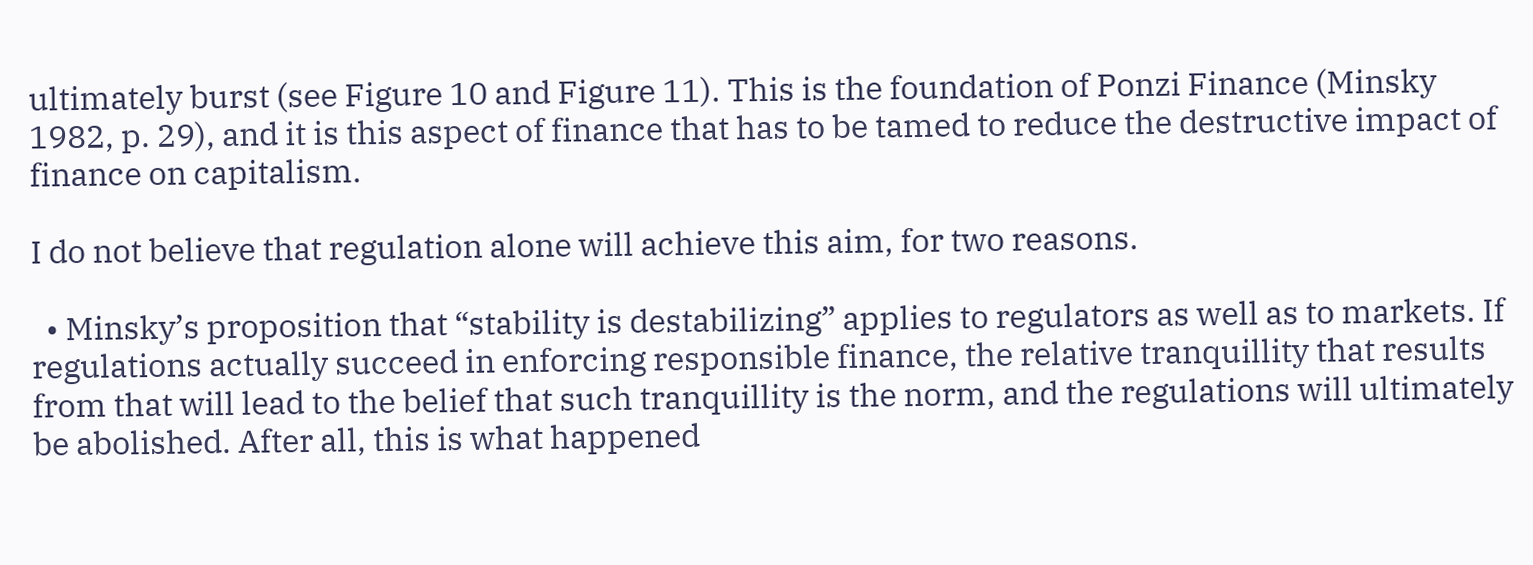ultimately burst (see Figure 10 and Figure 11). This is the foundation of Ponzi Finance (Minsky 1982, p. 29), and it is this aspect of finance that has to be tamed to reduce the destructive impact of finance on capitalism.

I do not believe that regulation alone will achieve this aim, for two reasons.

  • Minsky’s proposition that “stability is destabilizing” applies to regulators as well as to markets. If regulations actually succeed in enforcing responsible finance, the relative tranquillity that results from that will lead to the belief that such tranquillity is the norm, and the regulations will ultimately be abolished. After all, this is what happened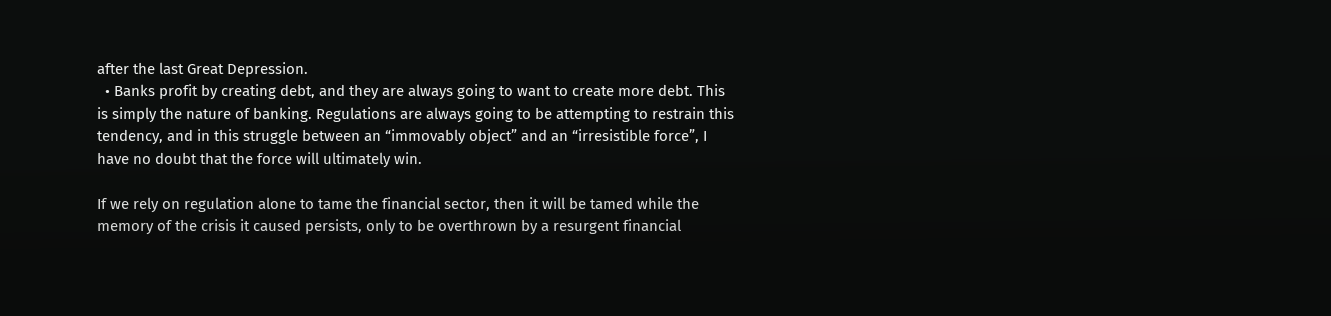after the last Great Depression.
  • Banks profit by creating debt, and they are always going to want to create more debt. This is simply the nature of banking. Regulations are always going to be attempting to restrain this tendency, and in this struggle between an “immovably object” and an “irresistible force”, I have no doubt that the force will ultimately win.

If we rely on regulation alone to tame the financial sector, then it will be tamed while the memory of the crisis it caused persists, only to be overthrown by a resurgent financial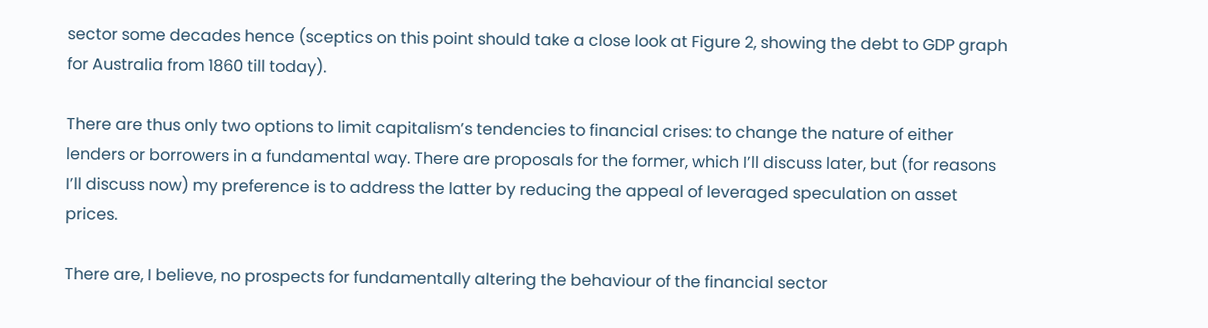sector some decades hence (sceptics on this point should take a close look at Figure 2, showing the debt to GDP graph for Australia from 1860 till today).

There are thus only two options to limit capitalism’s tendencies to financial crises: to change the nature of either lenders or borrowers in a fundamental way. There are proposals for the former, which I’ll discuss later, but (for reasons I’ll discuss now) my preference is to address the latter by reducing the appeal of leveraged speculation on asset prices.

There are, I believe, no prospects for fundamentally altering the behaviour of the financial sector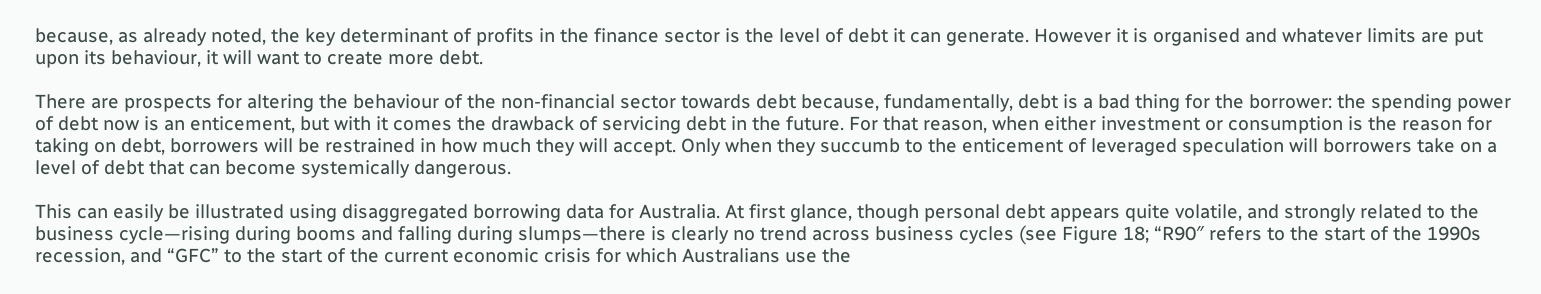because, as already noted, the key determinant of profits in the finance sector is the level of debt it can generate. However it is organised and whatever limits are put upon its behaviour, it will want to create more debt.

There are prospects for altering the behaviour of the non-financial sector towards debt because, fundamentally, debt is a bad thing for the borrower: the spending power of debt now is an enticement, but with it comes the drawback of servicing debt in the future. For that reason, when either investment or consumption is the reason for taking on debt, borrowers will be restrained in how much they will accept. Only when they succumb to the enticement of leveraged speculation will borrowers take on a level of debt that can become systemically dangerous.

This can easily be illustrated using disaggregated borrowing data for Australia. At first glance, though personal debt appears quite volatile, and strongly related to the business cycle—rising during booms and falling during slumps—there is clearly no trend across business cycles (see Figure 18; “R90″ refers to the start of the 1990s recession, and “GFC” to the start of the current economic crisis for which Australians use the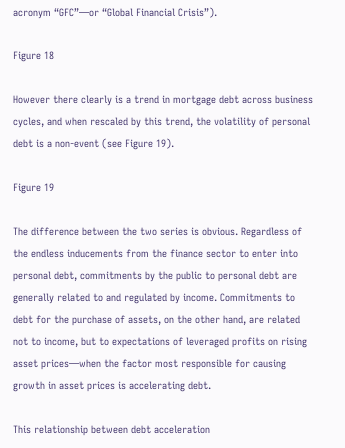acronym “GFC”—or “Global Financial Crisis”).

Figure 18

However there clearly is a trend in mortgage debt across business cycles, and when rescaled by this trend, the volatility of personal debt is a non-event (see Figure 19).

Figure 19

The difference between the two series is obvious. Regardless of the endless inducements from the finance sector to enter into personal debt, commitments by the public to personal debt are generally related to and regulated by income. Commitments to debt for the purchase of assets, on the other hand, are related not to income, but to expectations of leveraged profits on rising asset prices—when the factor most responsible for causing growth in asset prices is accelerating debt.

This relationship between debt acceleration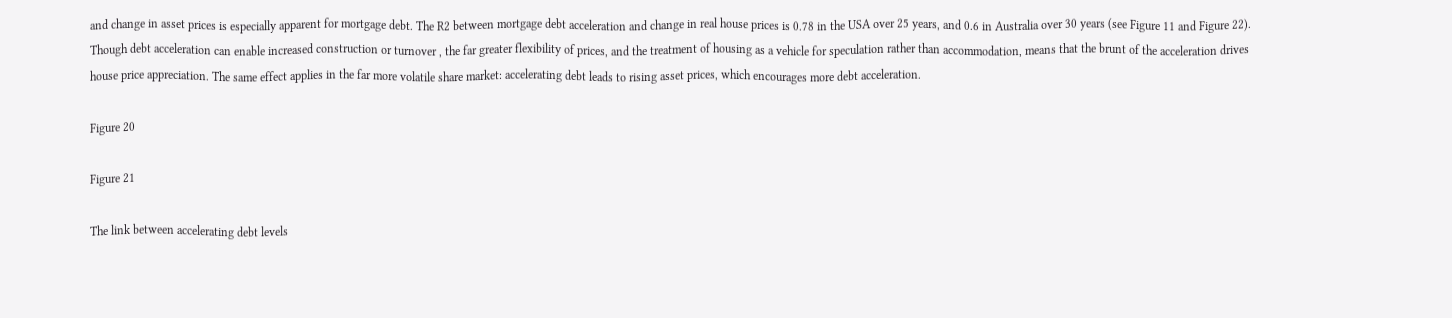and change in asset prices is especially apparent for mortgage debt. The R2 between mortgage debt acceleration and change in real house prices is 0.78 in the USA over 25 years, and 0.6 in Australia over 30 years (see Figure 11 and Figure 22). Though debt acceleration can enable increased construction or turnover , the far greater flexibility of prices, and the treatment of housing as a vehicle for speculation rather than accommodation, means that the brunt of the acceleration drives house price appreciation. The same effect applies in the far more volatile share market: accelerating debt leads to rising asset prices, which encourages more debt acceleration.

Figure 20

Figure 21

The link between accelerating debt levels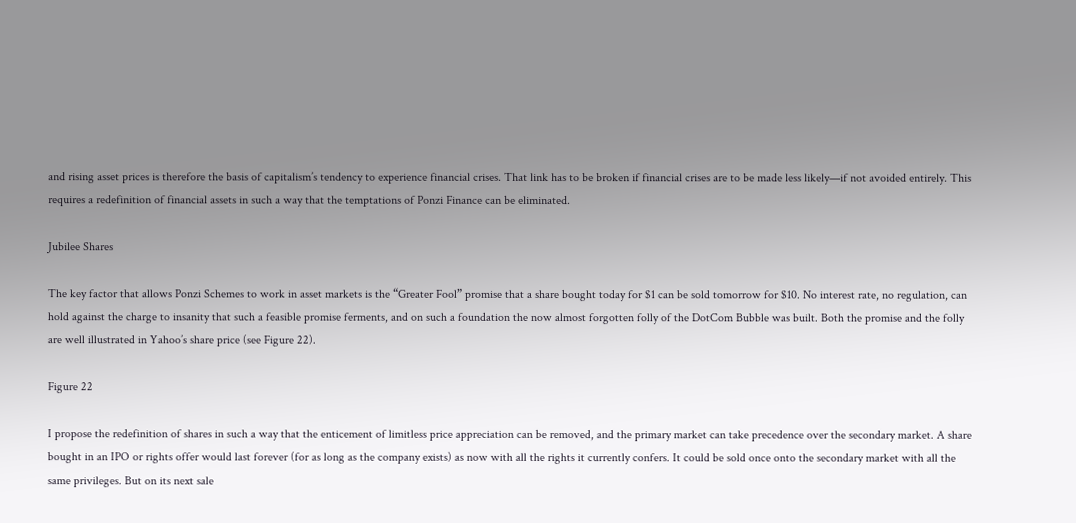and rising asset prices is therefore the basis of capitalism’s tendency to experience financial crises. That link has to be broken if financial crises are to be made less likely—if not avoided entirely. This requires a redefinition of financial assets in such a way that the temptations of Ponzi Finance can be eliminated.

Jubilee Shares

The key factor that allows Ponzi Schemes to work in asset markets is the “Greater Fool” promise that a share bought today for $1 can be sold tomorrow for $10. No interest rate, no regulation, can hold against the charge to insanity that such a feasible promise ferments, and on such a foundation the now almost forgotten folly of the DotCom Bubble was built. Both the promise and the folly are well illustrated in Yahoo’s share price (see Figure 22).

Figure 22

I propose the redefinition of shares in such a way that the enticement of limitless price appreciation can be removed, and the primary market can take precedence over the secondary market. A share bought in an IPO or rights offer would last forever (for as long as the company exists) as now with all the rights it currently confers. It could be sold once onto the secondary market with all the same privileges. But on its next sale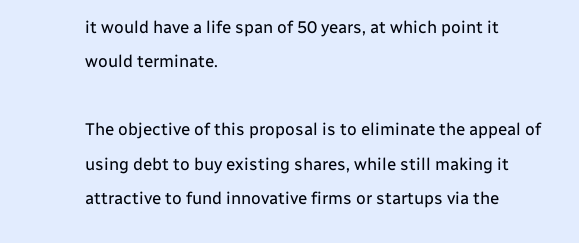it would have a life span of 50 years, at which point it would terminate.

The objective of this proposal is to eliminate the appeal of using debt to buy existing shares, while still making it attractive to fund innovative firms or startups via the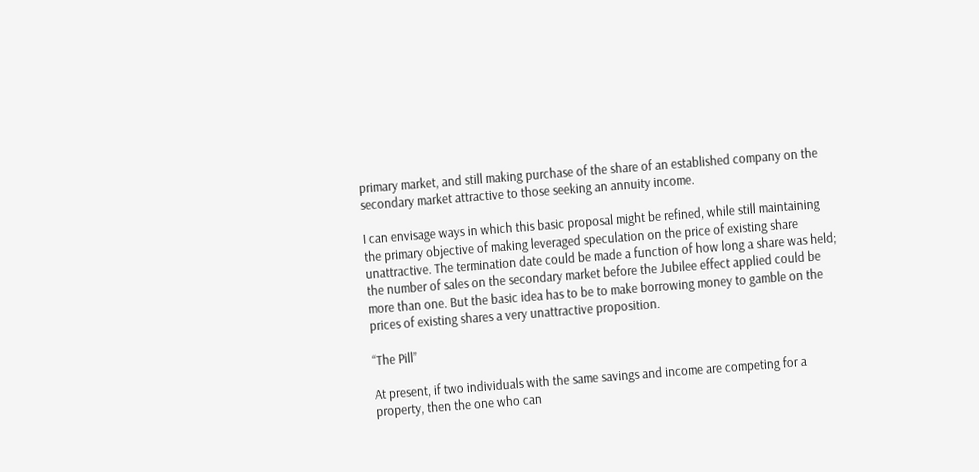primary market, and still making purchase of the share of an established company on the secondary market attractive to those seeking an annuity income.

I can envisage ways in which this basic proposal might be refined, while still maintaining the primary objective of making leveraged speculation on the price of existing share unattractive. The termination date could be made a function of how long a share was held; the number of sales on the secondary market before the Jubilee effect applied could be more than one. But the basic idea has to be to make borrowing money to gamble on the prices of existing shares a very unattractive proposition.

“The Pill”

At present, if two individuals with the same savings and income are competing for a property, then the one who can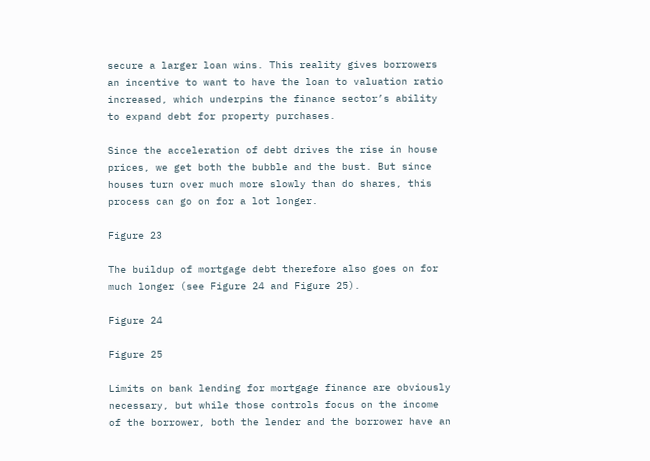secure a larger loan wins. This reality gives borrowers an incentive to want to have the loan to valuation ratio increased, which underpins the finance sector’s ability to expand debt for property purchases.

Since the acceleration of debt drives the rise in house prices, we get both the bubble and the bust. But since houses turn over much more slowly than do shares, this process can go on for a lot longer.

Figure 23

The buildup of mortgage debt therefore also goes on for much longer (see Figure 24 and Figure 25).

Figure 24

Figure 25

Limits on bank lending for mortgage finance are obviously necessary, but while those controls focus on the income of the borrower, both the lender and the borrower have an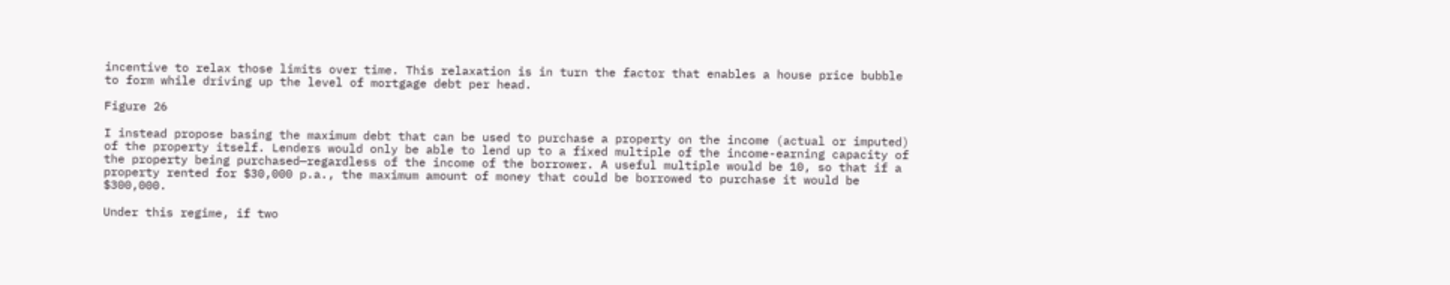incentive to relax those limits over time. This relaxation is in turn the factor that enables a house price bubble to form while driving up the level of mortgage debt per head.

Figure 26

I instead propose basing the maximum debt that can be used to purchase a property on the income (actual or imputed) of the property itself. Lenders would only be able to lend up to a fixed multiple of the income-earning capacity of the property being purchased—regardless of the income of the borrower. A useful multiple would be 10, so that if a property rented for $30,000 p.a., the maximum amount of money that could be borrowed to purchase it would be $300,000.

Under this regime, if two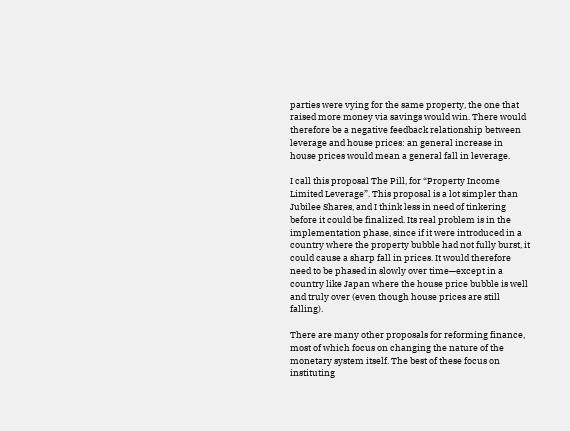parties were vying for the same property, the one that raised more money via savings would win. There would therefore be a negative feedback relationship between leverage and house prices: an general increase in house prices would mean a general fall in leverage.

I call this proposal The Pill, for “Property Income Limited Leverage”. This proposal is a lot simpler than Jubilee Shares, and I think less in need of tinkering before it could be finalized. Its real problem is in the implementation phase, since if it were introduced in a country where the property bubble had not fully burst, it could cause a sharp fall in prices. It would therefore need to be phased in slowly over time—except in a country like Japan where the house price bubble is well and truly over (even though house prices are still falling).

There are many other proposals for reforming finance, most of which focus on changing the nature of the monetary system itself. The best of these focus on instituting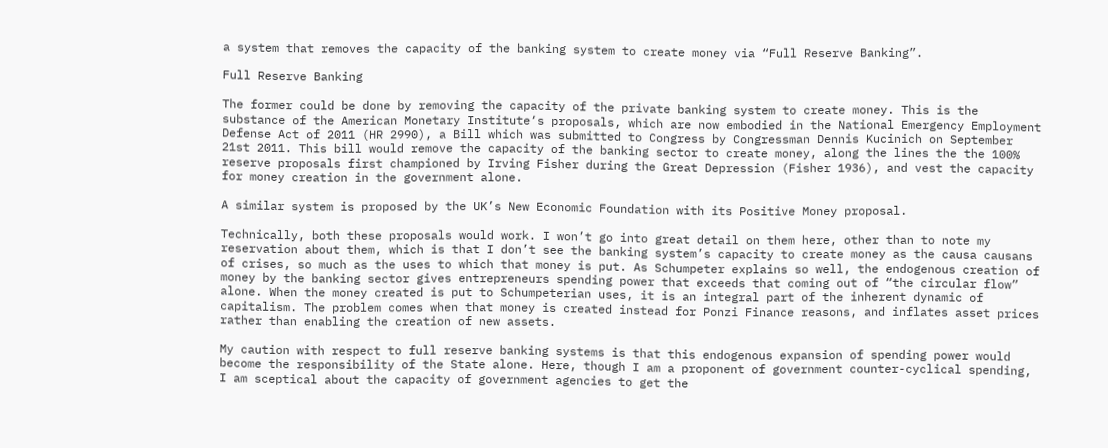a system that removes the capacity of the banking system to create money via “Full Reserve Banking”.

Full Reserve Banking

The former could be done by removing the capacity of the private banking system to create money. This is the substance of the American Monetary Institute‘s proposals, which are now embodied in the National Emergency Employment Defense Act of 2011 (HR 2990), a Bill which was submitted to Congress by Congressman Dennis Kucinich on September 21st 2011. This bill would remove the capacity of the banking sector to create money, along the lines the the 100% reserve proposals first championed by Irving Fisher during the Great Depression (Fisher 1936), and vest the capacity for money creation in the government alone.

A similar system is proposed by the UK’s New Economic Foundation with its Positive Money proposal.

Technically, both these proposals would work. I won’t go into great detail on them here, other than to note my reservation about them, which is that I don’t see the banking system’s capacity to create money as the causa causans of crises, so much as the uses to which that money is put. As Schumpeter explains so well, the endogenous creation of money by the banking sector gives entrepreneurs spending power that exceeds that coming out of “the circular flow” alone. When the money created is put to Schumpeterian uses, it is an integral part of the inherent dynamic of capitalism. The problem comes when that money is created instead for Ponzi Finance reasons, and inflates asset prices rather than enabling the creation of new assets.

My caution with respect to full reserve banking systems is that this endogenous expansion of spending power would become the responsibility of the State alone. Here, though I am a proponent of government counter-cyclical spending, I am sceptical about the capacity of government agencies to get the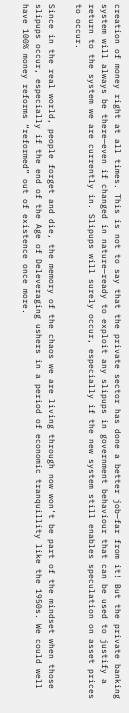creation of money right at all times. This is not to say that the private sector has done a better job—far from it! But the private banking system will always be there—even if changed in nature—ready to exploit any slipups in government behaviour that can be used to justify a return to the system we are currently in. Slipups will surely occur, especially if the new system still enables speculation on asset prices to occur.

Since in the real world, people forget and die, the memory of the chaos we are living through now won’t be part of the mindset when those slipups occur, especially if the end of the Age of Deleveraging ushers in a period of economic tranquillity like the 1950s. We could well have 100% money reforms “reformed” out of existence once more.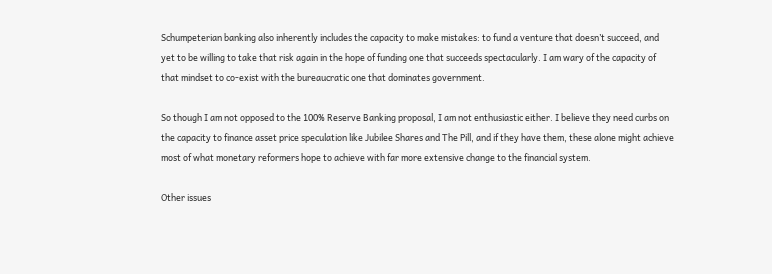Schumpeterian banking also inherently includes the capacity to make mistakes: to fund a venture that doesn’t succeed, and yet to be willing to take that risk again in the hope of funding one that succeeds spectacularly. I am wary of the capacity of that mindset to co-exist with the bureaucratic one that dominates government.

So though I am not opposed to the 100% Reserve Banking proposal, I am not enthusiastic either. I believe they need curbs on the capacity to finance asset price speculation like Jubilee Shares and The Pill, and if they have them, these alone might achieve most of what monetary reformers hope to achieve with far more extensive change to the financial system.

Other issues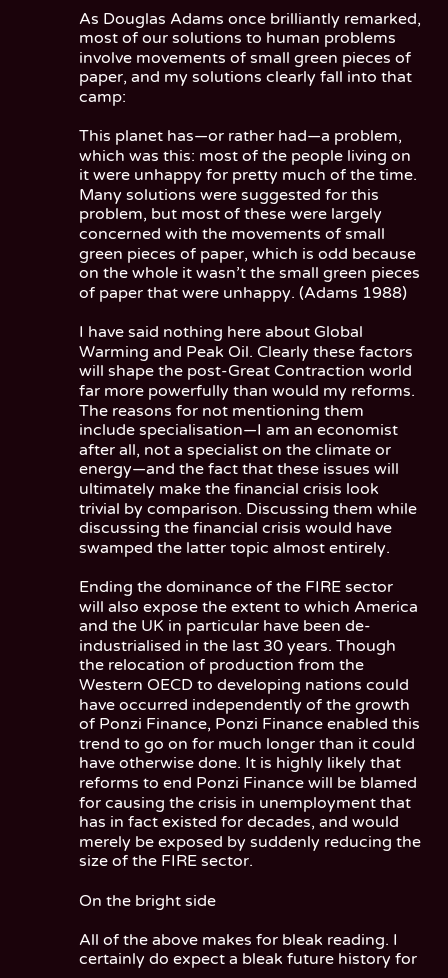As Douglas Adams once brilliantly remarked, most of our solutions to human problems involve movements of small green pieces of paper, and my solutions clearly fall into that camp:

This planet has—or rather had—a problem, which was this: most of the people living on it were unhappy for pretty much of the time. Many solutions were suggested for this problem, but most of these were largely concerned with the movements of small green pieces of paper, which is odd because on the whole it wasn’t the small green pieces of paper that were unhappy. (Adams 1988)

I have said nothing here about Global Warming and Peak Oil. Clearly these factors will shape the post-Great Contraction world far more powerfully than would my reforms. The reasons for not mentioning them include specialisation—I am an economist after all, not a specialist on the climate or energy—and the fact that these issues will ultimately make the financial crisis look trivial by comparison. Discussing them while discussing the financial crisis would have swamped the latter topic almost entirely.

Ending the dominance of the FIRE sector will also expose the extent to which America and the UK in particular have been de-industrialised in the last 30 years. Though the relocation of production from the Western OECD to developing nations could have occurred independently of the growth of Ponzi Finance, Ponzi Finance enabled this trend to go on for much longer than it could have otherwise done. It is highly likely that reforms to end Ponzi Finance will be blamed for causing the crisis in unemployment that has in fact existed for decades, and would merely be exposed by suddenly reducing the size of the FIRE sector.

On the bright side

All of the above makes for bleak reading. I certainly do expect a bleak future history for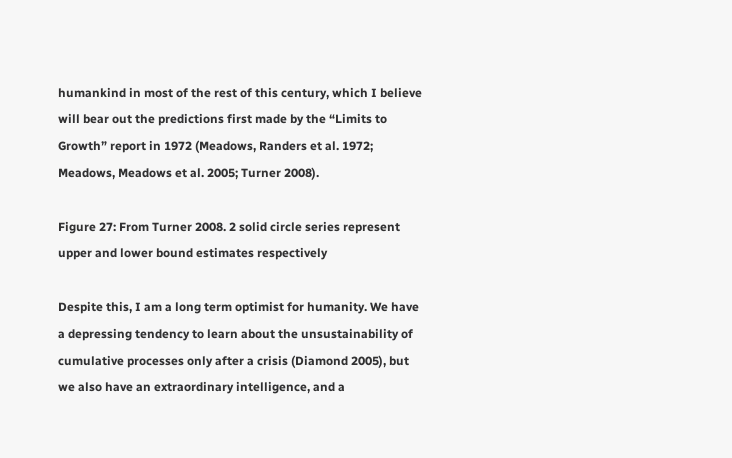humankind in most of the rest of this century, which I believe will bear out the predictions first made by the “Limits to Growth” report in 1972 (Meadows, Randers et al. 1972; Meadows, Meadows et al. 2005; Turner 2008).

Figure 27: From Turner 2008. 2 solid circle series represent upper and lower bound estimates respectively

Despite this, I am a long term optimist for humanity. We have a depressing tendency to learn about the unsustainability of cumulative processes only after a crisis (Diamond 2005), but we also have an extraordinary intelligence, and a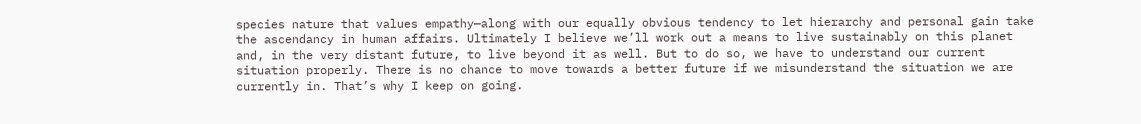species nature that values empathy—along with our equally obvious tendency to let hierarchy and personal gain take the ascendancy in human affairs. Ultimately I believe we’ll work out a means to live sustainably on this planet and, in the very distant future, to live beyond it as well. But to do so, we have to understand our current situation properly. There is no chance to move towards a better future if we misunderstand the situation we are currently in. That’s why I keep on going.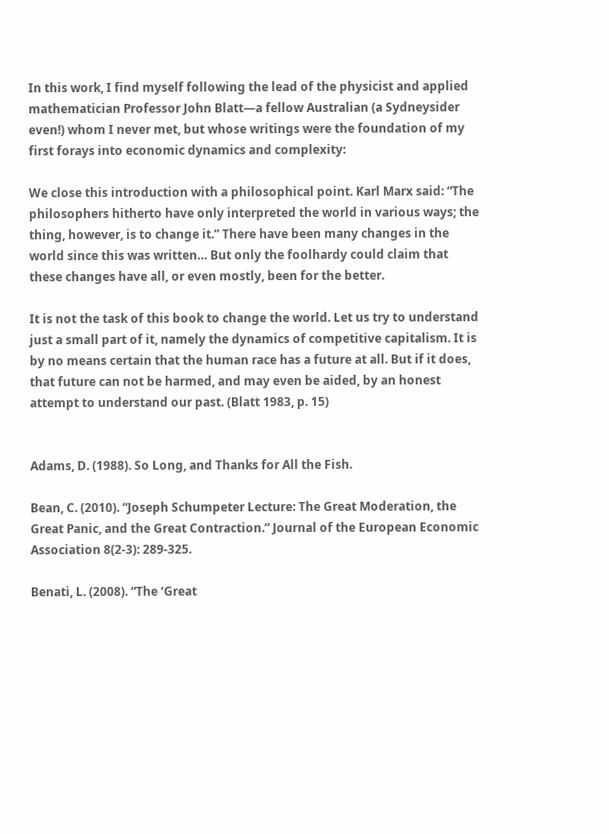In this work, I find myself following the lead of the physicist and applied mathematician Professor John Blatt—a fellow Australian (a Sydneysider even!) whom I never met, but whose writings were the foundation of my first forays into economic dynamics and complexity:

We close this introduction with a philosophical point. Karl Marx said: “The philosophers hitherto have only interpreted the world in various ways; the thing, however, is to change it.” There have been many changes in the world since this was written… But only the foolhardy could claim that these changes have all, or even mostly, been for the better.

It is not the task of this book to change the world. Let us try to understand just a small part of it, namely the dynamics of competitive capitalism. It is by no means certain that the human race has a future at all. But if it does, that future can not be harmed, and may even be aided, by an honest attempt to understand our past. (Blatt 1983, p. 15)


Adams, D. (1988). So Long, and Thanks for All the Fish.

Bean, C. (2010). “Joseph Schumpeter Lecture: The Great Moderation, the Great Panic, and the Great Contraction.” Journal of the European Economic Association 8(2-3): 289-325.

Benati, L. (2008). “The ‘Great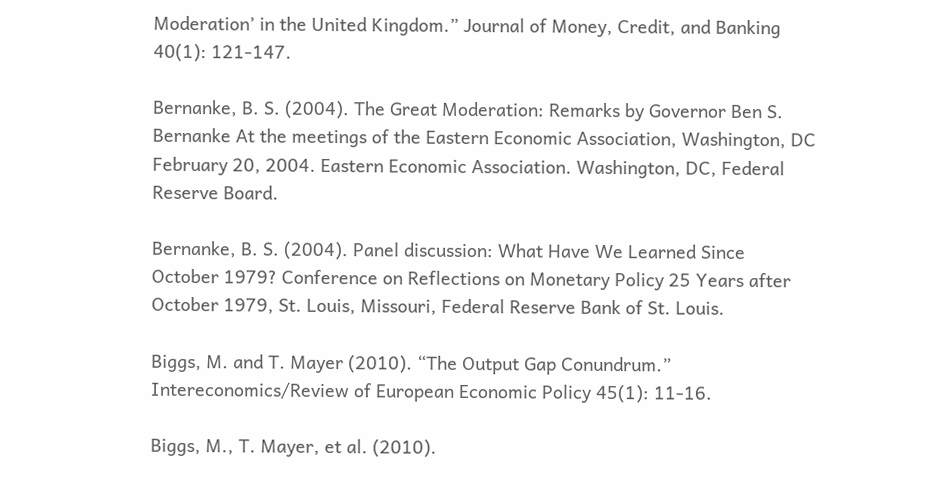Moderation’ in the United Kingdom.” Journal of Money, Credit, and Banking 40(1): 121-147.

Bernanke, B. S. (2004). The Great Moderation: Remarks by Governor Ben S. Bernanke At the meetings of the Eastern Economic Association, Washington, DC February 20, 2004. Eastern Economic Association. Washington, DC, Federal Reserve Board.

Bernanke, B. S. (2004). Panel discussion: What Have We Learned Since October 1979? Conference on Reflections on Monetary Policy 25 Years after October 1979, St. Louis, Missouri, Federal Reserve Bank of St. Louis.

Biggs, M. and T. Mayer (2010). “The Output Gap Conundrum.” Intereconomics/Review of European Economic Policy 45(1): 11-16.

Biggs, M., T. Mayer, et al. (2010).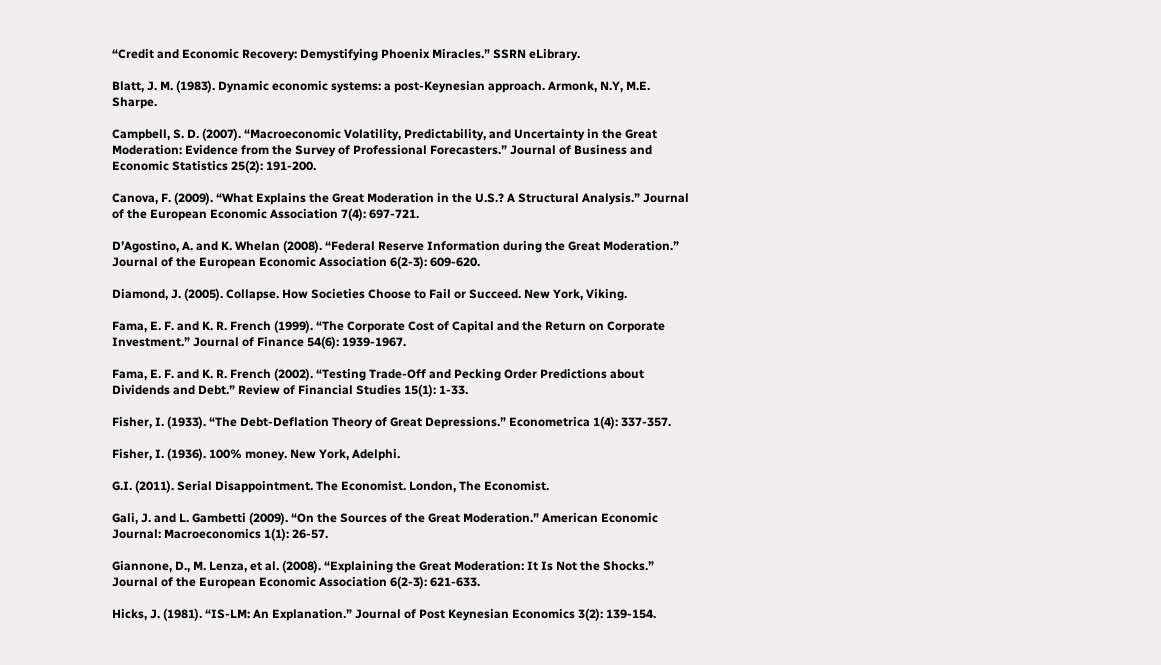“Credit and Economic Recovery: Demystifying Phoenix Miracles.” SSRN eLibrary.

Blatt, J. M. (1983). Dynamic economic systems: a post-Keynesian approach. Armonk, N.Y, M.E. Sharpe.

Campbell, S. D. (2007). “Macroeconomic Volatility, Predictability, and Uncertainty in the Great Moderation: Evidence from the Survey of Professional Forecasters.” Journal of Business and Economic Statistics 25(2): 191-200.

Canova, F. (2009). “What Explains the Great Moderation in the U.S.? A Structural Analysis.” Journal of the European Economic Association 7(4): 697-721.

D’Agostino, A. and K. Whelan (2008). “Federal Reserve Information during the Great Moderation.” Journal of the European Economic Association 6(2-3): 609-620.

Diamond, J. (2005). Collapse. How Societies Choose to Fail or Succeed. New York, Viking.

Fama, E. F. and K. R. French (1999). “The Corporate Cost of Capital and the Return on Corporate Investment.” Journal of Finance 54(6): 1939-1967.

Fama, E. F. and K. R. French (2002). “Testing Trade-Off and Pecking Order Predictions about Dividends and Debt.” Review of Financial Studies 15(1): 1-33.

Fisher, I. (1933). “The Debt-Deflation Theory of Great Depressions.” Econometrica 1(4): 337-357.

Fisher, I. (1936). 100% money. New York, Adelphi.

G.I. (2011). Serial Disappointment. The Economist. London, The Economist.

Gali, J. and L. Gambetti (2009). “On the Sources of the Great Moderation.” American Economic Journal: Macroeconomics 1(1): 26-57.

Giannone, D., M. Lenza, et al. (2008). “Explaining the Great Moderation: It Is Not the Shocks.” Journal of the European Economic Association 6(2-3): 621-633.

Hicks, J. (1981). “IS-LM: An Explanation.” Journal of Post Keynesian Economics 3(2): 139-154.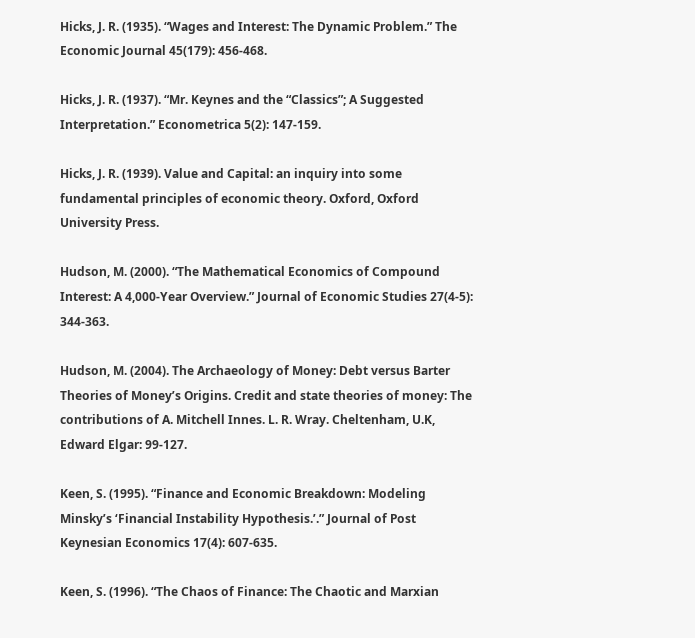Hicks, J. R. (1935). “Wages and Interest: The Dynamic Problem.” The Economic Journal 45(179): 456-468.

Hicks, J. R. (1937). “Mr. Keynes and the “Classics”; A Suggested Interpretation.” Econometrica 5(2): 147-159.

Hicks, J. R. (1939). Value and Capital: an inquiry into some fundamental principles of economic theory. Oxford, Oxford University Press.

Hudson, M. (2000). “The Mathematical Economics of Compound Interest: A 4,000-Year Overview.” Journal of Economic Studies 27(4-5): 344-363.

Hudson, M. (2004). The Archaeology of Money: Debt versus Barter Theories of Money’s Origins. Credit and state theories of money: The contributions of A. Mitchell Innes. L. R. Wray. Cheltenham, U.K, Edward Elgar: 99-127.

Keen, S. (1995). “Finance and Economic Breakdown: Modeling Minsky’s ‘Financial Instability Hypothesis.’.” Journal of Post Keynesian Economics 17(4): 607-635.

Keen, S. (1996). “The Chaos of Finance: The Chaotic and Marxian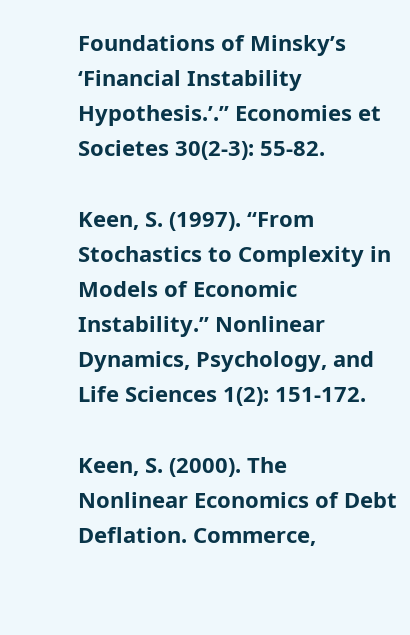Foundations of Minsky’s ‘Financial Instability Hypothesis.’.” Economies et Societes 30(2-3): 55-82.

Keen, S. (1997). “From Stochastics to Complexity in Models of Economic Instability.” Nonlinear Dynamics, Psychology, and Life Sciences 1(2): 151-172.

Keen, S. (2000). The Nonlinear Economics of Debt Deflation. Commerce,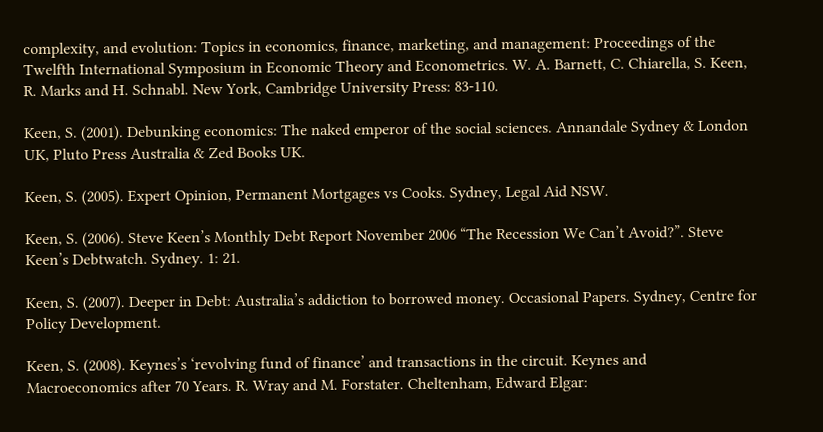complexity, and evolution: Topics in economics, finance, marketing, and management: Proceedings of the Twelfth International Symposium in Economic Theory and Econometrics. W. A. Barnett, C. Chiarella, S. Keen, R. Marks and H. Schnabl. New York, Cambridge University Press: 83-110.

Keen, S. (2001). Debunking economics: The naked emperor of the social sciences. Annandale Sydney & London UK, Pluto Press Australia & Zed Books UK.

Keen, S. (2005). Expert Opinion, Permanent Mortgages vs Cooks. Sydney, Legal Aid NSW.

Keen, S. (2006). Steve Keen’s Monthly Debt Report November 2006 “The Recession We Can’t Avoid?”. Steve Keen’s Debtwatch. Sydney. 1: 21.

Keen, S. (2007). Deeper in Debt: Australia’s addiction to borrowed money. Occasional Papers. Sydney, Centre for Policy Development.

Keen, S. (2008). Keynes’s ‘revolving fund of finance’ and transactions in the circuit. Keynes and Macroeconomics after 70 Years. R. Wray and M. Forstater. Cheltenham, Edward Elgar: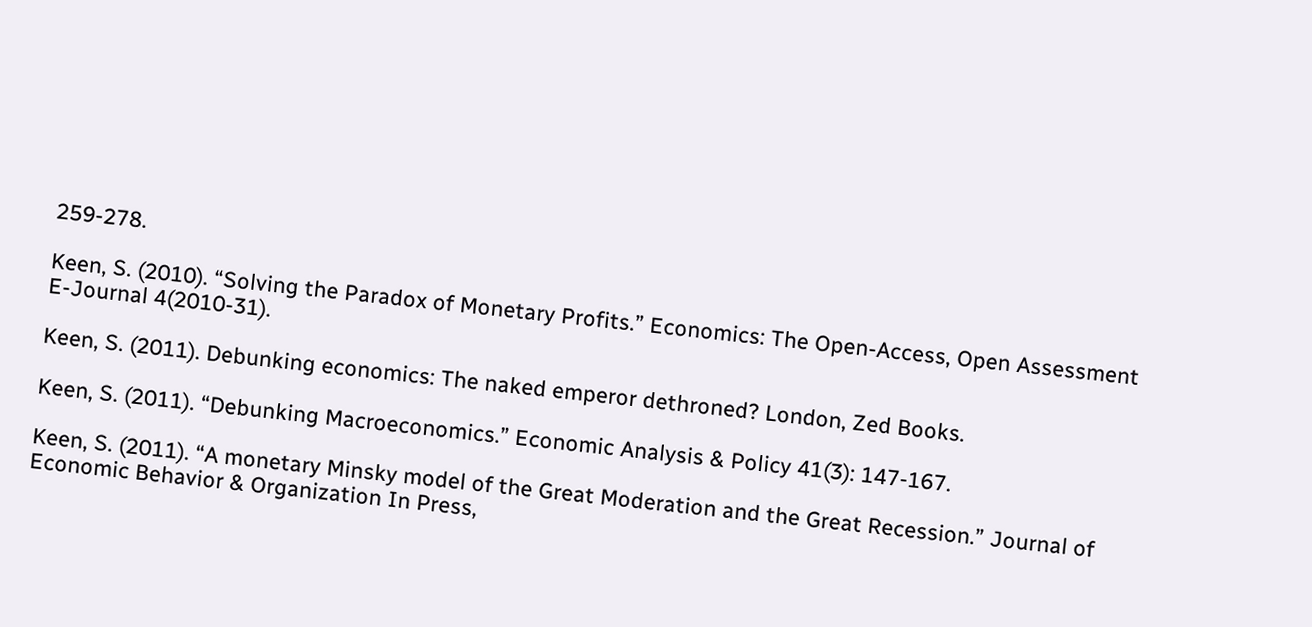259-278.

Keen, S. (2010). “Solving the Paradox of Monetary Profits.” Economics: The Open-Access, Open Assessment E-Journal 4(2010-31).

Keen, S. (2011). Debunking economics: The naked emperor dethroned? London, Zed Books.

Keen, S. (2011). “Debunking Macroeconomics.” Economic Analysis & Policy 41(3): 147-167.

Keen, S. (2011). “A monetary Minsky model of the Great Moderation and the Great Recession.” Journal of Economic Behavior & Organization In Press,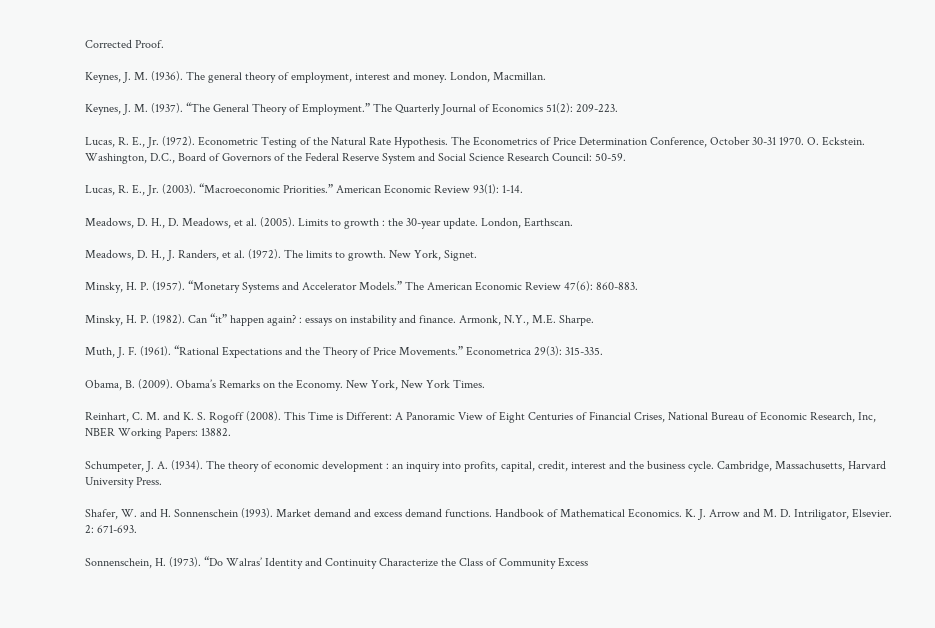Corrected Proof.

Keynes, J. M. (1936). The general theory of employment, interest and money. London, Macmillan.

Keynes, J. M. (1937). “The General Theory of Employment.” The Quarterly Journal of Economics 51(2): 209-223.

Lucas, R. E., Jr. (1972). Econometric Testing of the Natural Rate Hypothesis. The Econometrics of Price Determination Conference, October 30-31 1970. O. Eckstein. Washington, D.C., Board of Governors of the Federal Reserve System and Social Science Research Council: 50-59.

Lucas, R. E., Jr. (2003). “Macroeconomic Priorities.” American Economic Review 93(1): 1-14.

Meadows, D. H., D. Meadows, et al. (2005). Limits to growth : the 30-year update. London, Earthscan.

Meadows, D. H., J. Randers, et al. (1972). The limits to growth. New York, Signet.

Minsky, H. P. (1957). “Monetary Systems and Accelerator Models.” The American Economic Review 47(6): 860-883.

Minsky, H. P. (1982). Can “it” happen again? : essays on instability and finance. Armonk, N.Y., M.E. Sharpe.

Muth, J. F. (1961). “Rational Expectations and the Theory of Price Movements.” Econometrica 29(3): 315-335.

Obama, B. (2009). Obama’s Remarks on the Economy. New York, New York Times.

Reinhart, C. M. and K. S. Rogoff (2008). This Time is Different: A Panoramic View of Eight Centuries of Financial Crises, National Bureau of Economic Research, Inc, NBER Working Papers: 13882.

Schumpeter, J. A. (1934). The theory of economic development : an inquiry into profits, capital, credit, interest and the business cycle. Cambridge, Massachusetts, Harvard University Press.

Shafer, W. and H. Sonnenschein (1993). Market demand and excess demand functions. Handbook of Mathematical Economics. K. J. Arrow and M. D. Intriligator, Elsevier. 2: 671-693.

Sonnenschein, H. (1973). “Do Walras’ Identity and Continuity Characterize the Class of Community Excess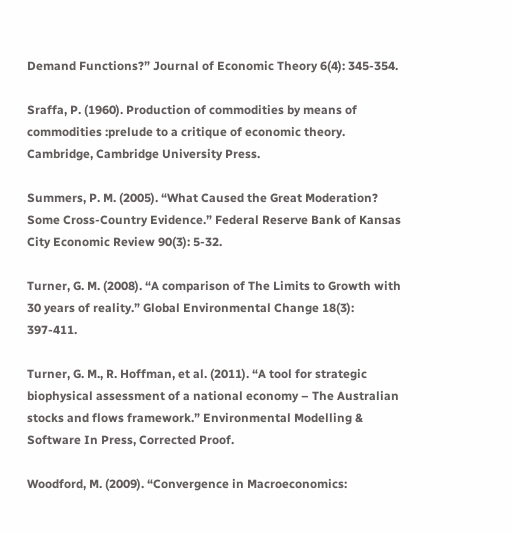Demand Functions?” Journal of Economic Theory 6(4): 345-354.

Sraffa, P. (1960). Production of commodities by means of commodities :prelude to a critique of economic theory. Cambridge, Cambridge University Press.

Summers, P. M. (2005). “What Caused the Great Moderation? Some Cross-Country Evidence.” Federal Reserve Bank of Kansas City Economic Review 90(3): 5-32.

Turner, G. M. (2008). “A comparison of The Limits to Growth with 30 years of reality.” Global Environmental Change 18(3): 397-411.

Turner, G. M., R. Hoffman, et al. (2011). “A tool for strategic biophysical assessment of a national economy – The Australian stocks and flows framework.” Environmental Modelling & Software In Press, Corrected Proof.

Woodford, M. (2009). “Convergence in Macroeconomics: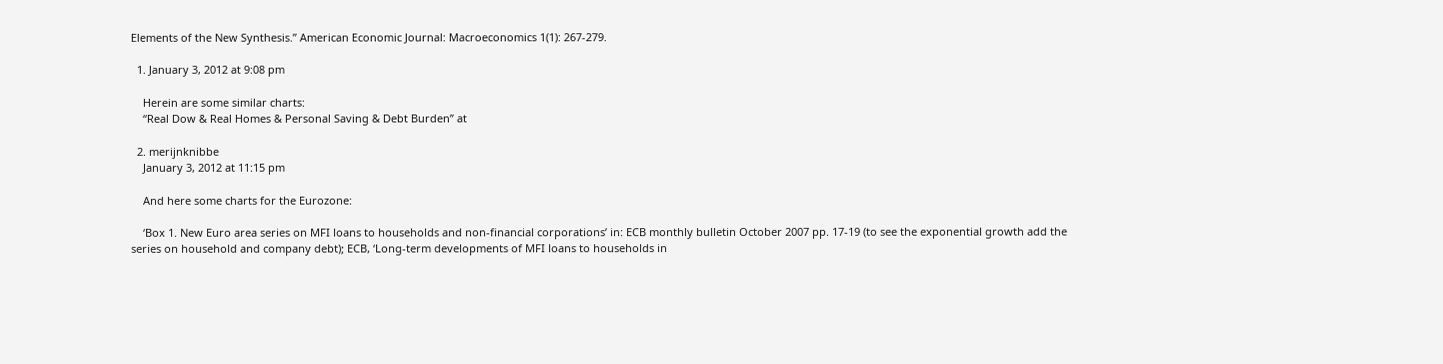Elements of the New Synthesis.” American Economic Journal: Macroeconomics 1(1): 267-279.

  1. January 3, 2012 at 9:08 pm

    Herein are some similar charts:
    “Real Dow & Real Homes & Personal Saving & Debt Burden” at

  2. merijnknibbe
    January 3, 2012 at 11:15 pm

    And here some charts for the Eurozone:

    ‘Box 1. New Euro area series on MFI loans to households and non-financial corporations’ in: ECB monthly bulletin October 2007 pp. 17-19 (to see the exponential growth add the series on household and company debt); ECB, ‘Long-term developments of MFI loans to households in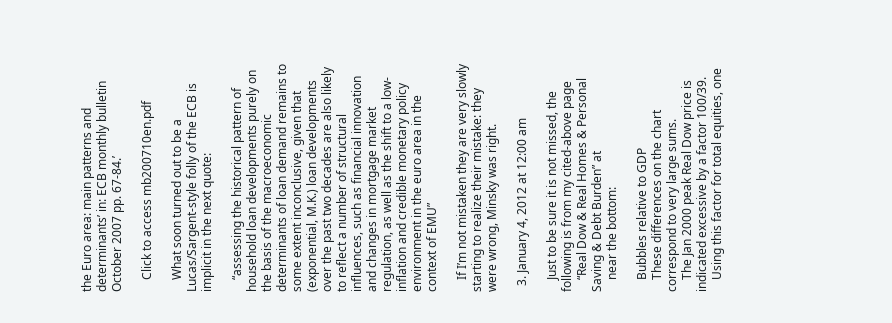the Euro area: main patterns and determinants’ in: ECB monthly bulletin October 2007 pp. 67-84.’

    Click to access mb200710en.pdf

    What soon turned out to be a Lucas/Sargent-style folly of the ECB is implicit in the next quote:

    “assessing the historical pattern of household loan developments purely on the basis of the macroeconomic determinants of loan demand remains to some extent inconclusive, given that (exponential, M.K.) loan developments over the past two decades are also likely to reflect a number of structural influences, such as financial innovation and changes in mortgage market regulation, as well as the shift to a low-inflation and credible monetary policy environment in the euro area in the context of EMU”

    If I’m not mistaken they are very slowly starting to realize their mistake: they were wrong, Minsky was right.

  3. January 4, 2012 at 12:00 am

    Just to be sure it is not missed, the following is from my cited-above page
    “Real Dow & Real Homes & Personal Saving & Debt Burden” at
    near the bottom:

    Bubbles relative to GDP
    These differences on the chart correspond to very large sums.
    The Jan 2000 peak Real Dow price is indicated excessive by a factor 100/39.
    Using this factor for total equities, one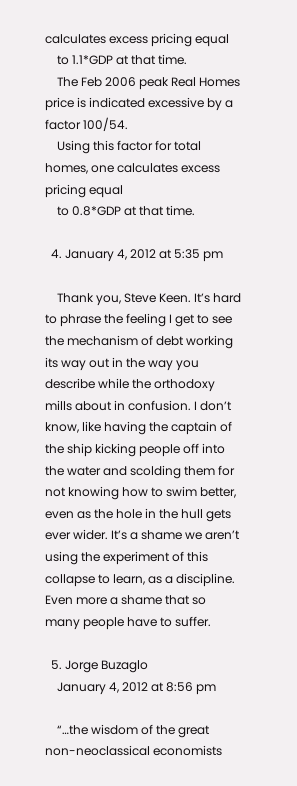calculates excess pricing equal
    to 1.1*GDP at that time.
    The Feb 2006 peak Real Homes price is indicated excessive by a factor 100/54.
    Using this factor for total homes, one calculates excess pricing equal
    to 0.8*GDP at that time.

  4. January 4, 2012 at 5:35 pm

    Thank you, Steve Keen. It’s hard to phrase the feeling I get to see the mechanism of debt working its way out in the way you describe while the orthodoxy mills about in confusion. I don’t know, like having the captain of the ship kicking people off into the water and scolding them for not knowing how to swim better, even as the hole in the hull gets ever wider. It’s a shame we aren’t using the experiment of this collapse to learn, as a discipline. Even more a shame that so many people have to suffer.

  5. Jorge Buzaglo
    January 4, 2012 at 8:56 pm

    “…the wisdom of the great non-neoclassical economists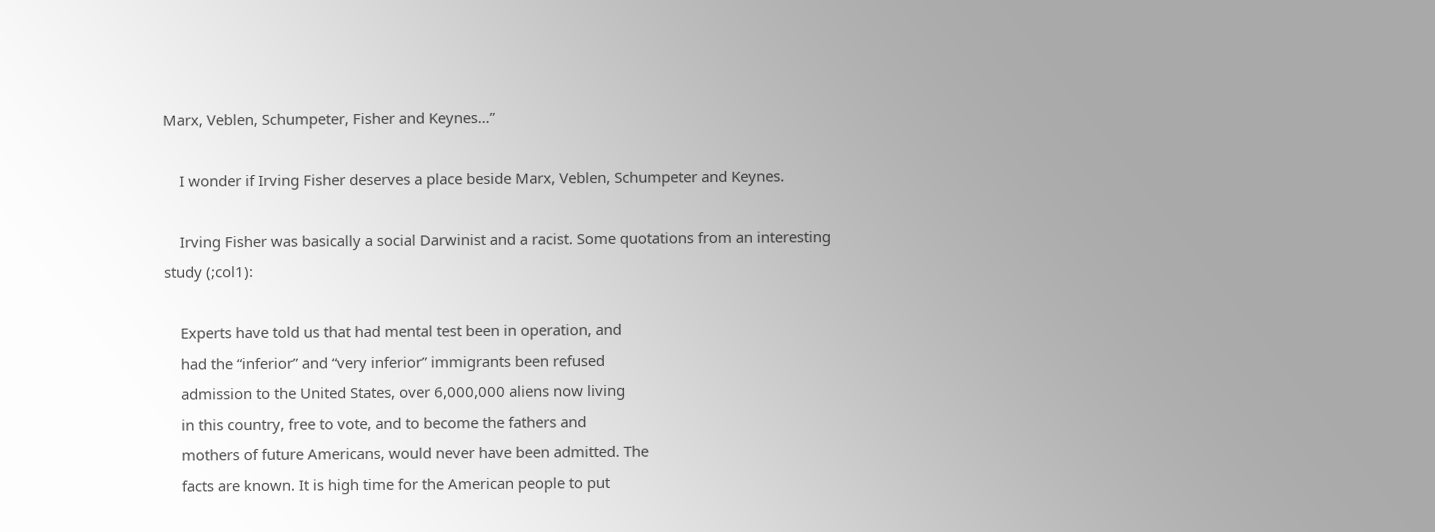Marx, Veblen, Schumpeter, Fisher and Keynes…”

    I wonder if Irving Fisher deserves a place beside Marx, Veblen, Schumpeter and Keynes.

    Irving Fisher was basically a social Darwinist and a racist. Some quotations from an interesting study (;col1):

    Experts have told us that had mental test been in operation, and
    had the “inferior” and “very inferior” immigrants been refused
    admission to the United States, over 6,000,000 aliens now living
    in this country, free to vote, and to become the fathers and
    mothers of future Americans, would never have been admitted. The
    facts are known. It is high time for the American people to put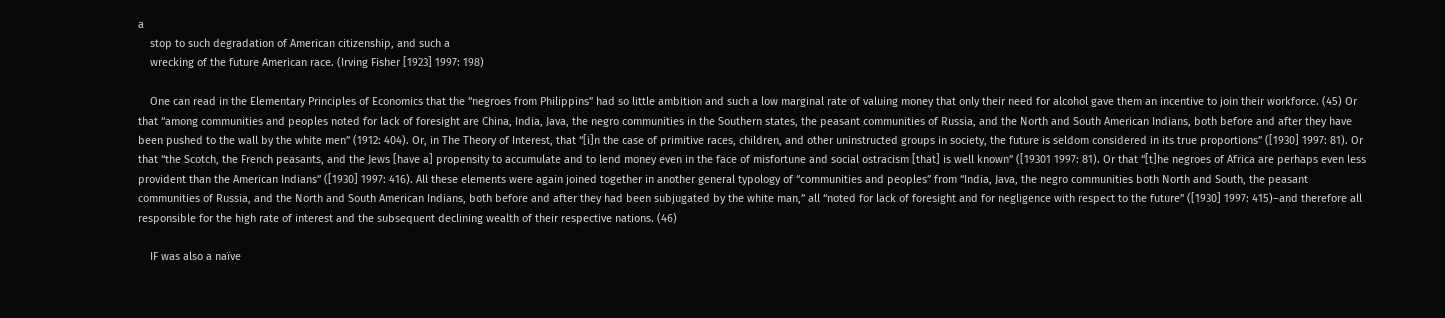a
    stop to such degradation of American citizenship, and such a
    wrecking of the future American race. (Irving Fisher [1923] 1997: 198)

    One can read in the Elementary Principles of Economics that the “negroes from Philippins” had so little ambition and such a low marginal rate of valuing money that only their need for alcohol gave them an incentive to join their workforce. (45) Or that “among communities and peoples noted for lack of foresight are China, India, Java, the negro communities in the Southern states, the peasant communities of Russia, and the North and South American Indians, both before and after they have been pushed to the wall by the white men” (1912: 404). Or, in The Theory of Interest, that “[i]n the case of primitive races, children, and other uninstructed groups in society, the future is seldom considered in its true proportions” ([1930] 1997: 81). Or that “the Scotch, the French peasants, and the Jews [have a] propensity to accumulate and to lend money even in the face of misfortune and social ostracism [that] is well known” ([19301 1997: 81). Or that “[t]he negroes of Africa are perhaps even less provident than the American Indians” ([1930] 1997: 416). All these elements were again joined together in another general typology of “communities and peoples” from “India, Java, the negro communities both North and South, the peasant communities of Russia, and the North and South American Indians, both before and after they had been subjugated by the white man,” all “noted for lack of foresight and for negligence with respect to the future” ([1930] 1997: 415)–and therefore all responsible for the high rate of interest and the subsequent declining wealth of their respective nations. (46)

    IF was also a naïve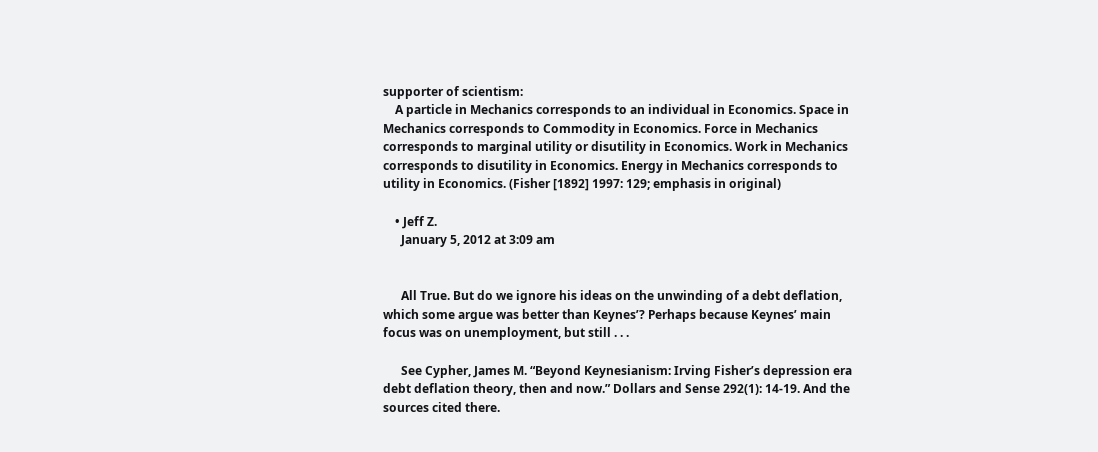supporter of scientism:
    A particle in Mechanics corresponds to an individual in Economics. Space in Mechanics corresponds to Commodity in Economics. Force in Mechanics corresponds to marginal utility or disutility in Economics. Work in Mechanics corresponds to disutility in Economics. Energy in Mechanics corresponds to utility in Economics. (Fisher [1892] 1997: 129; emphasis in original)

    • Jeff Z.
      January 5, 2012 at 3:09 am


      All True. But do we ignore his ideas on the unwinding of a debt deflation, which some argue was better than Keynes’? Perhaps because Keynes’ main focus was on unemployment, but still . . .

      See Cypher, James M. “Beyond Keynesianism: Irving Fisher’s depression era debt deflation theory, then and now.” Dollars and Sense 292(1): 14-19. And the sources cited there.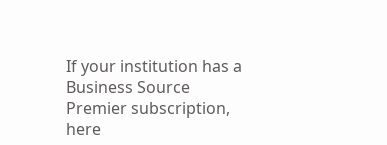If your institution has a Business Source Premier subscription, here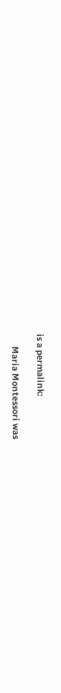is a permalink:

      Maria Montessori was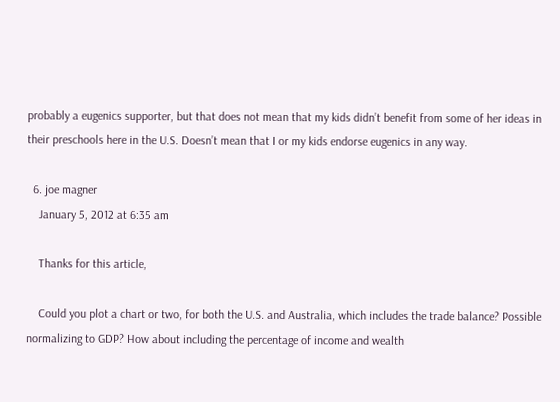probably a eugenics supporter, but that does not mean that my kids didn’t benefit from some of her ideas in their preschools here in the U.S. Doesn’t mean that I or my kids endorse eugenics in any way.

  6. joe magner
    January 5, 2012 at 6:35 am

    Thanks for this article,

    Could you plot a chart or two, for both the U.S. and Australia, which includes the trade balance? Possible normalizing to GDP? How about including the percentage of income and wealth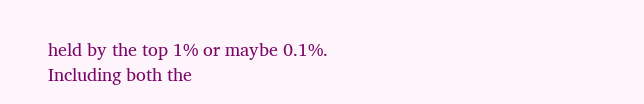held by the top 1% or maybe 0.1%. Including both the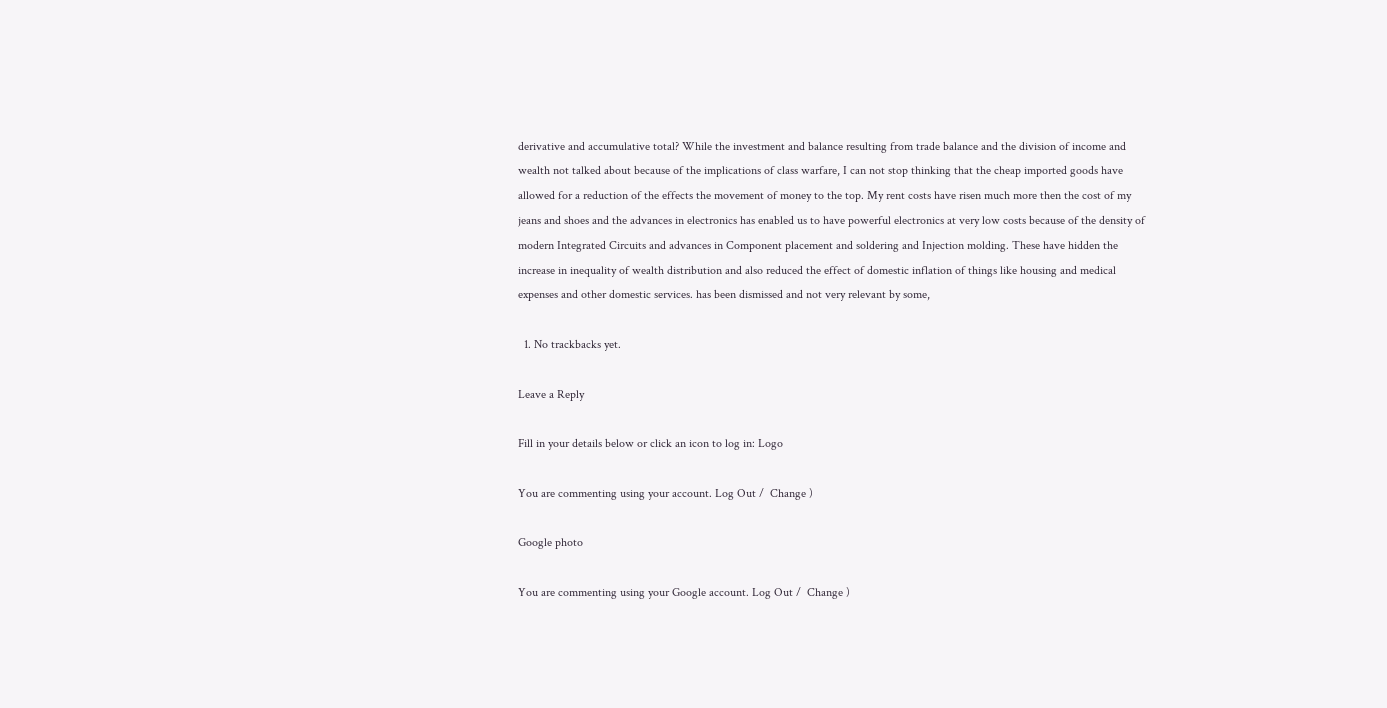derivative and accumulative total? While the investment and balance resulting from trade balance and the division of income and wealth not talked about because of the implications of class warfare, I can not stop thinking that the cheap imported goods have allowed for a reduction of the effects the movement of money to the top. My rent costs have risen much more then the cost of my jeans and shoes and the advances in electronics has enabled us to have powerful electronics at very low costs because of the density of modern Integrated Circuits and advances in Component placement and soldering and Injection molding. These have hidden the increase in inequality of wealth distribution and also reduced the effect of domestic inflation of things like housing and medical expenses and other domestic services. has been dismissed and not very relevant by some,

  1. No trackbacks yet.

Leave a Reply

Fill in your details below or click an icon to log in: Logo

You are commenting using your account. Log Out /  Change )

Google photo

You are commenting using your Google account. Log Out /  Change )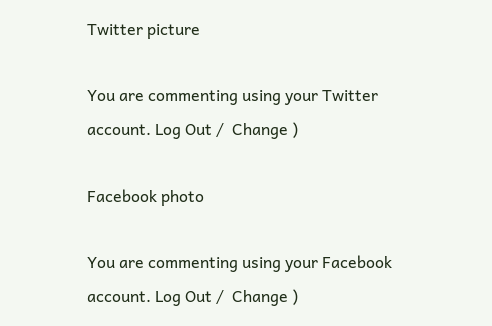Twitter picture

You are commenting using your Twitter account. Log Out /  Change )

Facebook photo

You are commenting using your Facebook account. Log Out /  Change )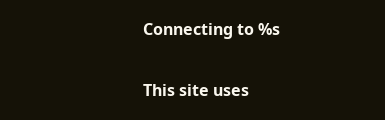Connecting to %s

This site uses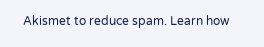Akismet to reduce spam. Learn how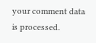your comment data is processed.